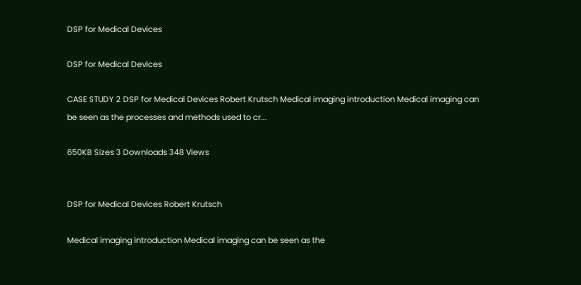DSP for Medical Devices

DSP for Medical Devices

CASE STUDY 2 DSP for Medical Devices Robert Krutsch Medical imaging introduction Medical imaging can be seen as the processes and methods used to cr...

650KB Sizes 3 Downloads 348 Views


DSP for Medical Devices Robert Krutsch

Medical imaging introduction Medical imaging can be seen as the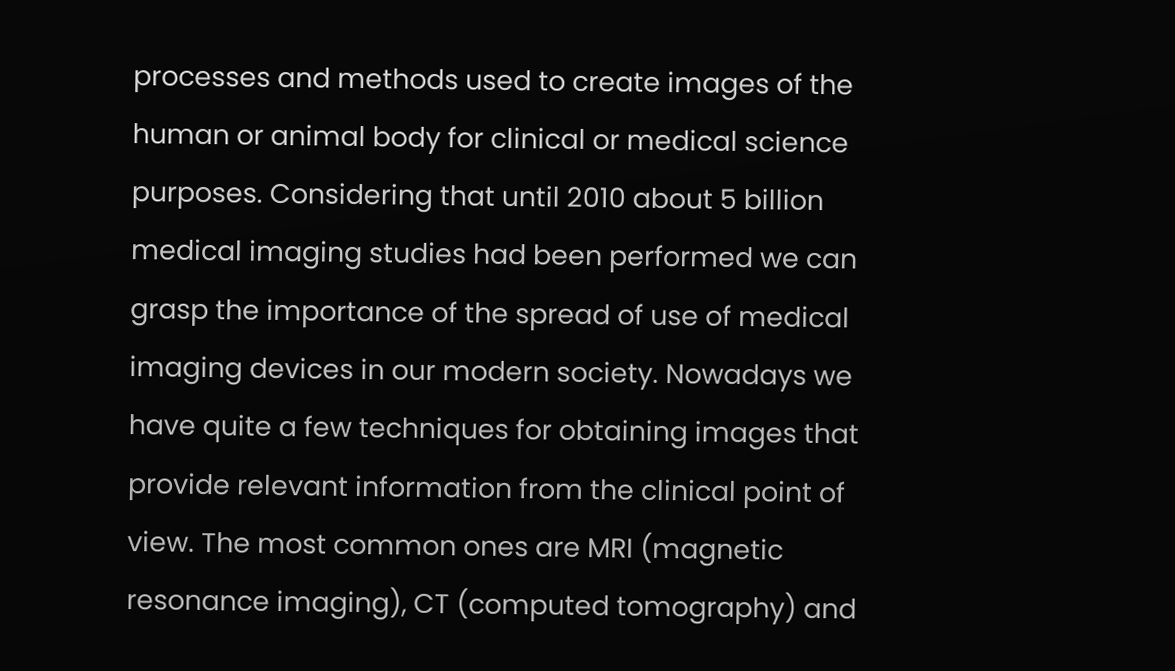processes and methods used to create images of the human or animal body for clinical or medical science purposes. Considering that until 2010 about 5 billion medical imaging studies had been performed we can grasp the importance of the spread of use of medical imaging devices in our modern society. Nowadays we have quite a few techniques for obtaining images that provide relevant information from the clinical point of view. The most common ones are MRI (magnetic resonance imaging), CT (computed tomography) and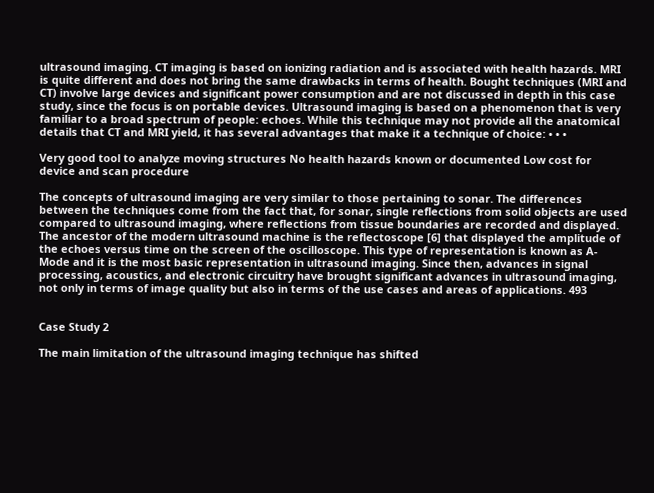ultrasound imaging. CT imaging is based on ionizing radiation and is associated with health hazards. MRI is quite different and does not bring the same drawbacks in terms of health. Bought techniques (MRI and CT) involve large devices and significant power consumption and are not discussed in depth in this case study, since the focus is on portable devices. Ultrasound imaging is based on a phenomenon that is very familiar to a broad spectrum of people: echoes. While this technique may not provide all the anatomical details that CT and MRI yield, it has several advantages that make it a technique of choice: • • •

Very good tool to analyze moving structures No health hazards known or documented Low cost for device and scan procedure

The concepts of ultrasound imaging are very similar to those pertaining to sonar. The differences between the techniques come from the fact that, for sonar, single reflections from solid objects are used compared to ultrasound imaging, where reflections from tissue boundaries are recorded and displayed. The ancestor of the modern ultrasound machine is the reflectoscope [6] that displayed the amplitude of the echoes versus time on the screen of the oscilloscope. This type of representation is known as A-Mode and it is the most basic representation in ultrasound imaging. Since then, advances in signal processing, acoustics, and electronic circuitry have brought significant advances in ultrasound imaging, not only in terms of image quality but also in terms of the use cases and areas of applications. 493


Case Study 2

The main limitation of the ultrasound imaging technique has shifted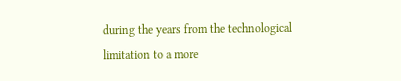during the years from the technological limitation to a more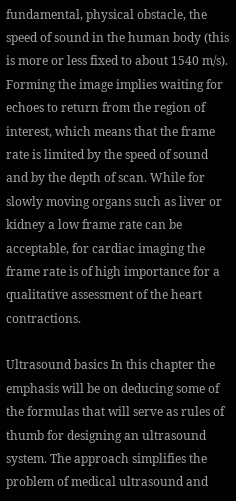fundamental, physical obstacle, the speed of sound in the human body (this is more or less fixed to about 1540 m/s). Forming the image implies waiting for echoes to return from the region of interest, which means that the frame rate is limited by the speed of sound and by the depth of scan. While for slowly moving organs such as liver or kidney a low frame rate can be acceptable, for cardiac imaging the frame rate is of high importance for a qualitative assessment of the heart contractions.

Ultrasound basics In this chapter the emphasis will be on deducing some of the formulas that will serve as rules of thumb for designing an ultrasound system. The approach simplifies the problem of medical ultrasound and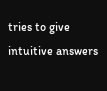tries to give intuitive answers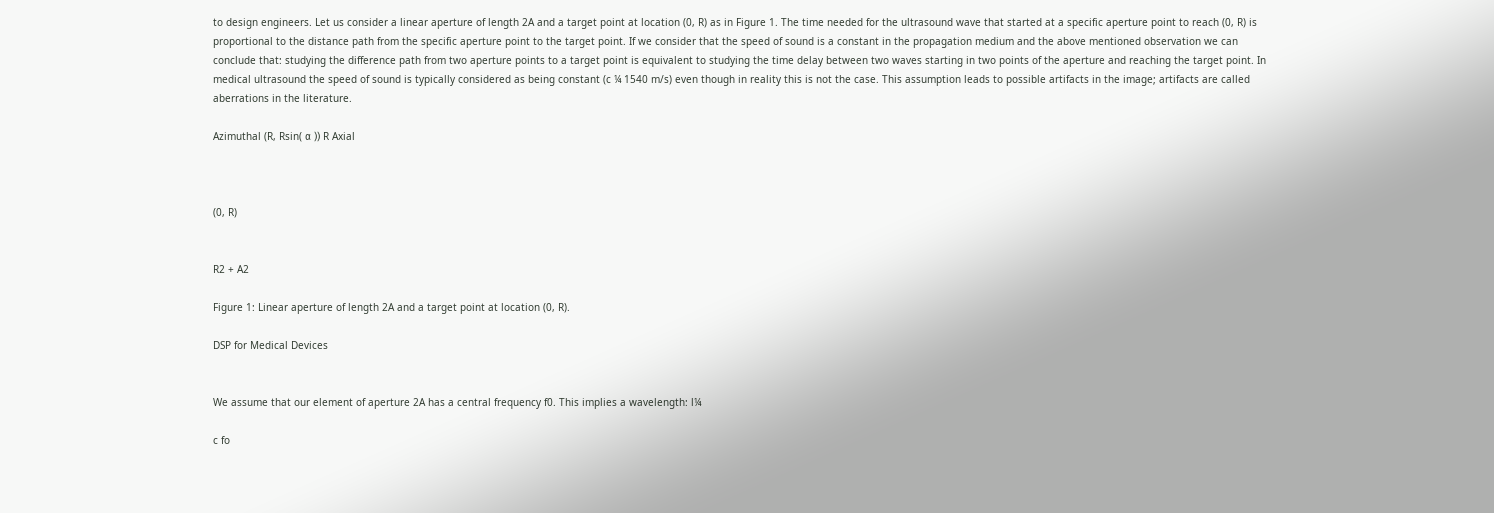to design engineers. Let us consider a linear aperture of length 2A and a target point at location (0, R) as in Figure 1. The time needed for the ultrasound wave that started at a specific aperture point to reach (0, R) is proportional to the distance path from the specific aperture point to the target point. If we consider that the speed of sound is a constant in the propagation medium and the above mentioned observation we can conclude that: studying the difference path from two aperture points to a target point is equivalent to studying the time delay between two waves starting in two points of the aperture and reaching the target point. In medical ultrasound the speed of sound is typically considered as being constant (c ¼ 1540 m/s) even though in reality this is not the case. This assumption leads to possible artifacts in the image; artifacts are called aberrations in the literature.

Azimuthal (R, Rsin( α )) R Axial



(0, R)


R2 + A2

Figure 1: Linear aperture of length 2A and a target point at location (0, R).

DSP for Medical Devices


We assume that our element of aperture 2A has a central frequency f0. This implies a wavelength: l¼

c fo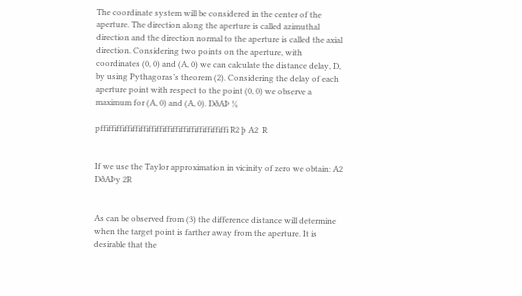The coordinate system will be considered in the center of the aperture. The direction along the aperture is called azimuthal direction and the direction normal to the aperture is called the axial direction. Considering two points on the aperture, with coordinates (0, 0) and (A, 0) we can calculate the distance delay, D, by using Pythagoras’s theorem (2). Considering the delay of each aperture point with respect to the point (0, 0) we observe a maximum for (A, 0) and (A, 0). DðAÞ ¼

pffiffiffiffiffiffiffiffiffiffiffiffiffiffiffiffi R2 þ A2  R


If we use the Taylor approximation in vicinity of zero we obtain: A2 DðAÞy 2R


As can be observed from (3) the difference distance will determine when the target point is farther away from the aperture. It is desirable that the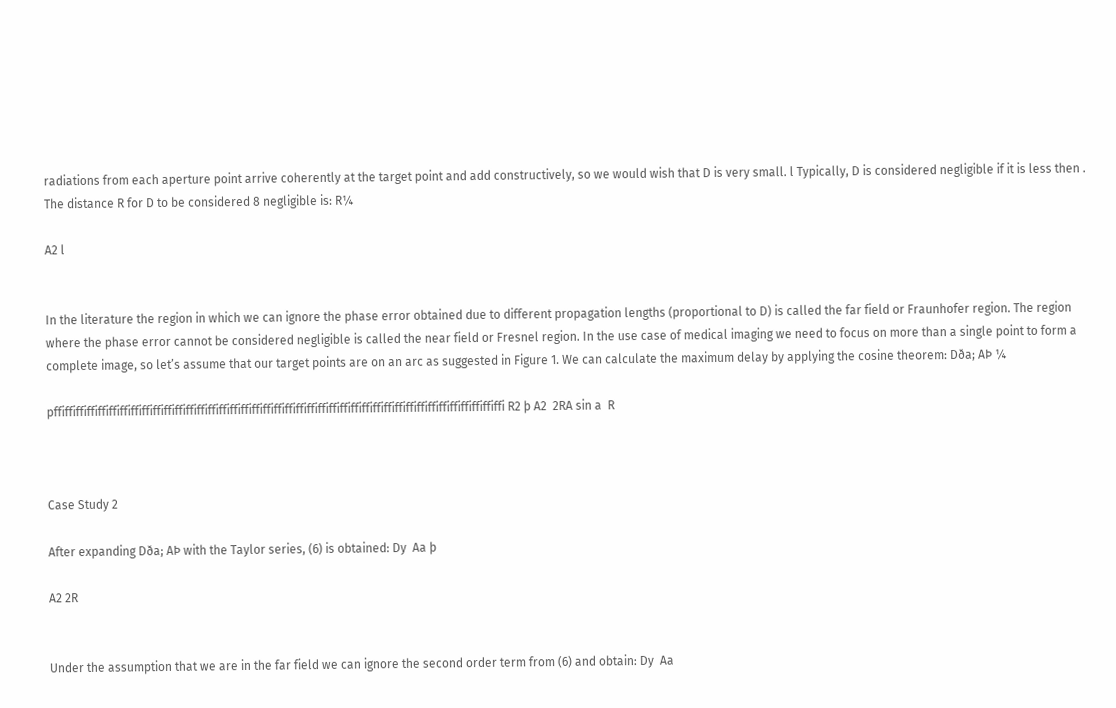radiations from each aperture point arrive coherently at the target point and add constructively, so we would wish that D is very small. l Typically, D is considered negligible if it is less then . The distance R for D to be considered 8 negligible is: R¼

A2 l


In the literature the region in which we can ignore the phase error obtained due to different propagation lengths (proportional to D) is called the far field or Fraunhofer region. The region where the phase error cannot be considered negligible is called the near field or Fresnel region. In the use case of medical imaging we need to focus on more than a single point to form a complete image, so let’s assume that our target points are on an arc as suggested in Figure 1. We can calculate the maximum delay by applying the cosine theorem: Dða; AÞ ¼

pffiffiffiffiffiffiffiffiffiffiffiffiffiffiffiffiffiffiffiffiffiffiffiffiffiffiffiffiffiffiffiffiffiffiffiffiffiffiffiffiffi R2 þ A2  2RA sin a  R



Case Study 2

After expanding Dða; AÞ with the Taylor series, (6) is obtained: Dy  Aa þ

A2 2R


Under the assumption that we are in the far field we can ignore the second order term from (6) and obtain: Dy  Aa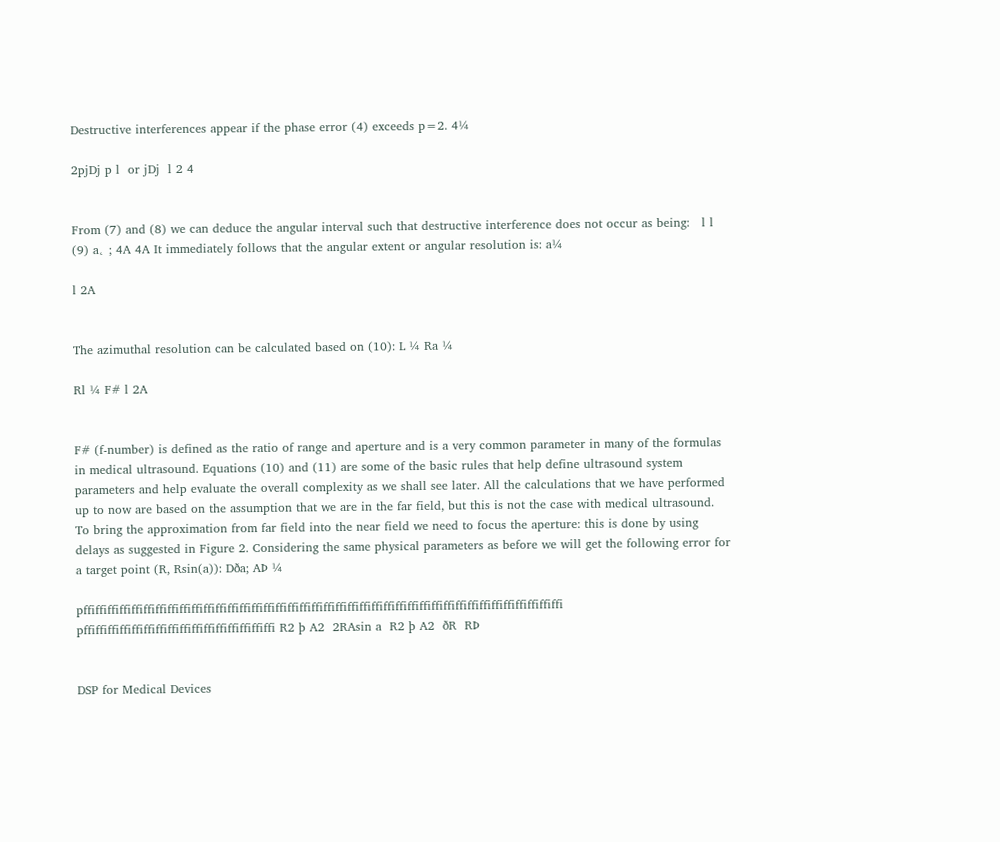Destructive interferences appear if the phase error (4) exceeds p=2. 4¼

2pjDj p l  or jDj  l 2 4


From (7) and (8) we can deduce the angular interval such that destructive interference does not occur as being:   l l (9) a˛  ; 4A 4A It immediately follows that the angular extent or angular resolution is: a¼

l 2A


The azimuthal resolution can be calculated based on (10): L ¼ Ra ¼

Rl ¼ F# l 2A


F# (f-number) is defined as the ratio of range and aperture and is a very common parameter in many of the formulas in medical ultrasound. Equations (10) and (11) are some of the basic rules that help define ultrasound system parameters and help evaluate the overall complexity as we shall see later. All the calculations that we have performed up to now are based on the assumption that we are in the far field, but this is not the case with medical ultrasound. To bring the approximation from far field into the near field we need to focus the aperture: this is done by using delays as suggested in Figure 2. Considering the same physical parameters as before we will get the following error for a target point (R, Rsin(a)): Dða; AÞ ¼

pffiffiffiffiffiffiffiffiffiffiffiffiffiffiffiffiffiffiffiffiffiffiffiffiffiffiffiffiffiffiffiffiffiffiffiffiffiffiffiffi pffiffiffiffiffiffiffiffiffiffiffiffiffiffiffiffi R2 þ A2  2RAsin a  R2 þ A2  ðR  RÞ


DSP for Medical Devices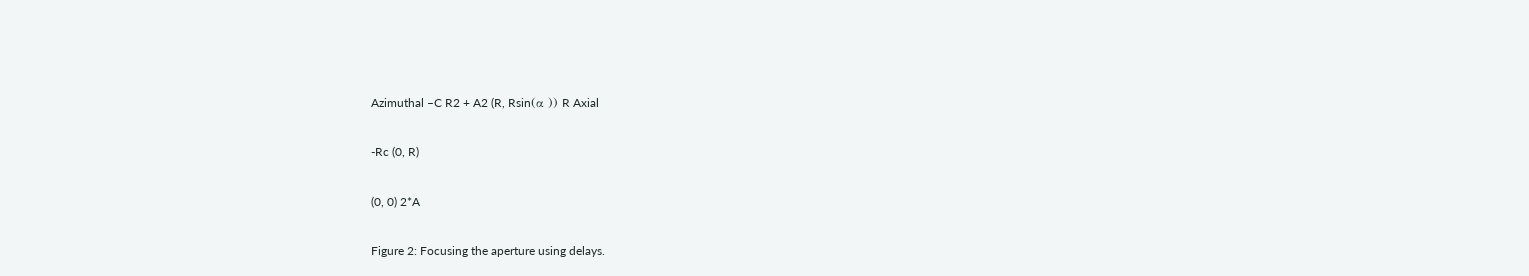Azimuthal –C R2 + A2 (R, Rsin(α )) R Axial

-Rc (0, R)

(0, 0) 2*A

Figure 2: Focusing the aperture using delays.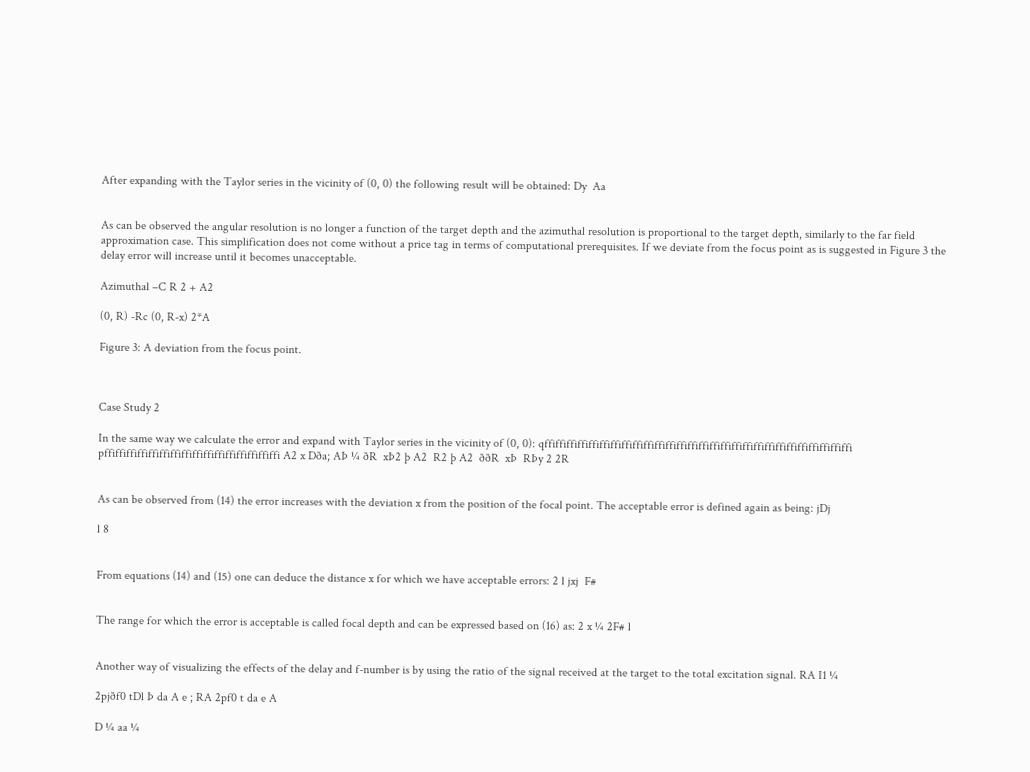After expanding with the Taylor series in the vicinity of (0, 0) the following result will be obtained: Dy  Aa


As can be observed the angular resolution is no longer a function of the target depth and the azimuthal resolution is proportional to the target depth, similarly to the far field approximation case. This simplification does not come without a price tag in terms of computational prerequisites. If we deviate from the focus point as is suggested in Figure 3 the delay error will increase until it becomes unacceptable.

Azimuthal –C R 2 + A2

(0, R) -Rc (0, R-x) 2*A

Figure 3: A deviation from the focus point.



Case Study 2

In the same way we calculate the error and expand with Taylor series in the vicinity of (0, 0): qffiffiffiffiffiffiffiffiffiffiffiffiffiffiffiffiffiffiffiffiffiffiffiffiffiffiffiffi pffiffiffiffiffiffiffiffiffiffiffiffiffiffiffiffi A2 x Dða; AÞ ¼ ðR  xÞ2 þ A2  R2 þ A2  ððR  xÞ  RÞy 2 2R


As can be observed from (14) the error increases with the deviation x from the position of the focal point. The acceptable error is defined again as being: jDj

l 8


From equations (14) and (15) one can deduce the distance x for which we have acceptable errors: 2 l jxj  F#


The range for which the error is acceptable is called focal depth and can be expressed based on (16) as: 2 x ¼ 2F# l


Another way of visualizing the effects of the delay and f-number is by using the ratio of the signal received at the target to the total excitation signal. RA I1 ¼

2pjðf0 tDl Þ da A e ; RA 2pf0 t da e A

D ¼ aa ¼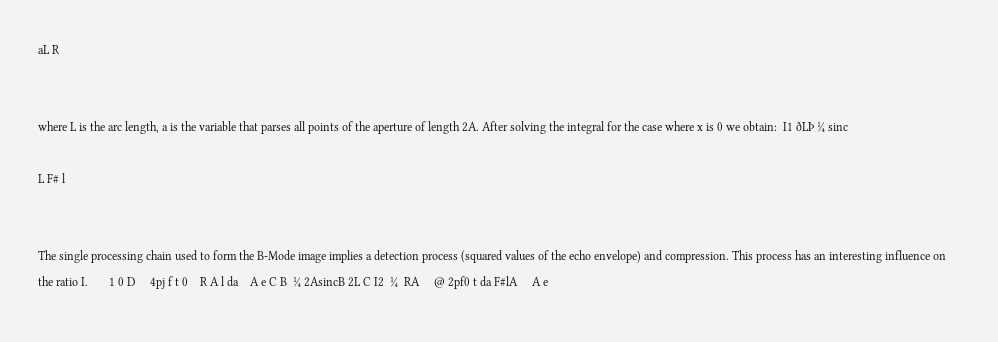aL R


where L is the arc length, a is the variable that parses all points of the aperture of length 2A. After solving the integral for the case where x is 0 we obtain:  I1 ðLÞ ¼ sinc

L F# l


The single processing chain used to form the B-Mode image implies a detection process (squared values of the echo envelope) and compression. This process has an interesting influence on the ratio I.       1 0 D     4pj f t 0    R A l da    A e C B  ¼ 2AsincB 2L C I2  ¼  RA     @ 2pf0 t da F#lA     A e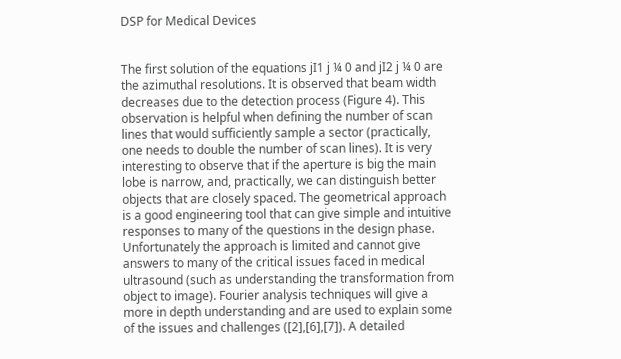DSP for Medical Devices


The first solution of the equations jI1 j ¼ 0 and jI2 j ¼ 0 are the azimuthal resolutions. It is observed that beam width decreases due to the detection process (Figure 4). This observation is helpful when defining the number of scan lines that would sufficiently sample a sector (practically, one needs to double the number of scan lines). It is very interesting to observe that if the aperture is big the main lobe is narrow, and, practically, we can distinguish better objects that are closely spaced. The geometrical approach is a good engineering tool that can give simple and intuitive responses to many of the questions in the design phase. Unfortunately the approach is limited and cannot give answers to many of the critical issues faced in medical ultrasound (such as understanding the transformation from object to image). Fourier analysis techniques will give a more in depth understanding and are used to explain some of the issues and challenges ([2],[6],[7]). A detailed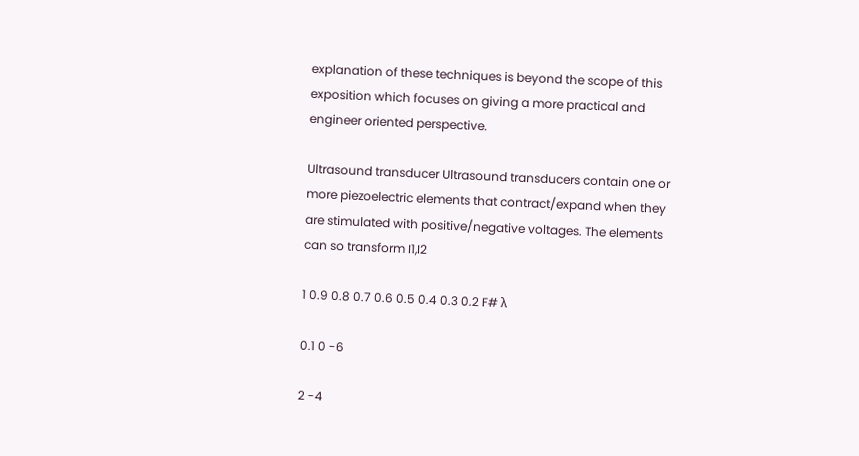explanation of these techniques is beyond the scope of this exposition which focuses on giving a more practical and engineer oriented perspective.

Ultrasound transducer Ultrasound transducers contain one or more piezoelectric elements that contract/expand when they are stimulated with positive/negative voltages. The elements can so transform I1,I2

1 0.9 0.8 0.7 0.6 0.5 0.4 0.3 0.2 F# λ

0.1 0 -6

2 -4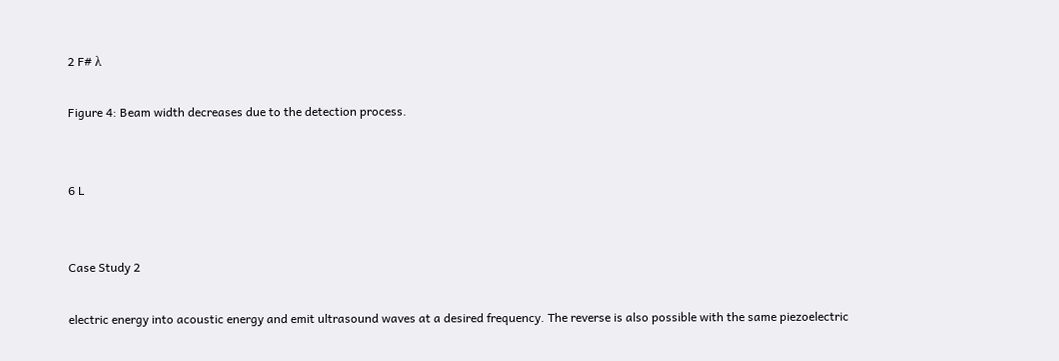2 F# λ

Figure 4: Beam width decreases due to the detection process.


6 L


Case Study 2

electric energy into acoustic energy and emit ultrasound waves at a desired frequency. The reverse is also possible with the same piezoelectric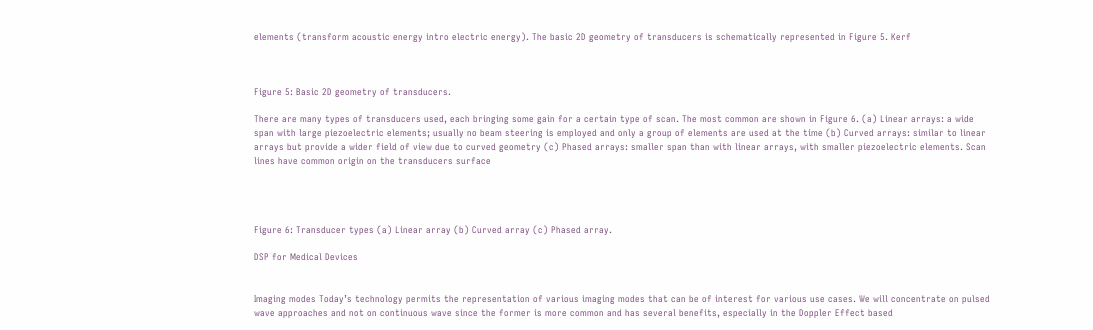elements (transform acoustic energy intro electric energy). The basic 2D geometry of transducers is schematically represented in Figure 5. Kerf



Figure 5: Basic 2D geometry of transducers.

There are many types of transducers used, each bringing some gain for a certain type of scan. The most common are shown in Figure 6. (a) Linear arrays: a wide span with large piezoelectric elements; usually no beam steering is employed and only a group of elements are used at the time (b) Curved arrays: similar to linear arrays but provide a wider field of view due to curved geometry (c) Phased arrays: smaller span than with linear arrays, with smaller piezoelectric elements. Scan lines have common origin on the transducers surface




Figure 6: Transducer types (a) Linear array (b) Curved array (c) Phased array.

DSP for Medical Devices


Imaging modes Today’s technology permits the representation of various imaging modes that can be of interest for various use cases. We will concentrate on pulsed wave approaches and not on continuous wave since the former is more common and has several benefits, especially in the Doppler Effect based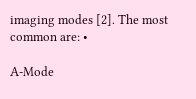imaging modes [2]. The most common are: •

A-Mode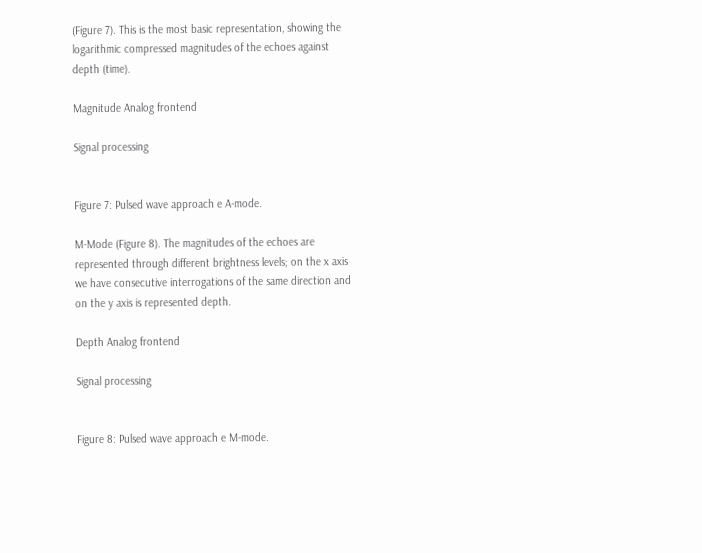(Figure 7). This is the most basic representation, showing the logarithmic compressed magnitudes of the echoes against depth (time).

Magnitude Analog frontend

Signal processing


Figure 7: Pulsed wave approach e A-mode.

M-Mode (Figure 8). The magnitudes of the echoes are represented through different brightness levels; on the x axis we have consecutive interrogations of the same direction and on the y axis is represented depth.

Depth Analog frontend

Signal processing


Figure 8: Pulsed wave approach e M-mode.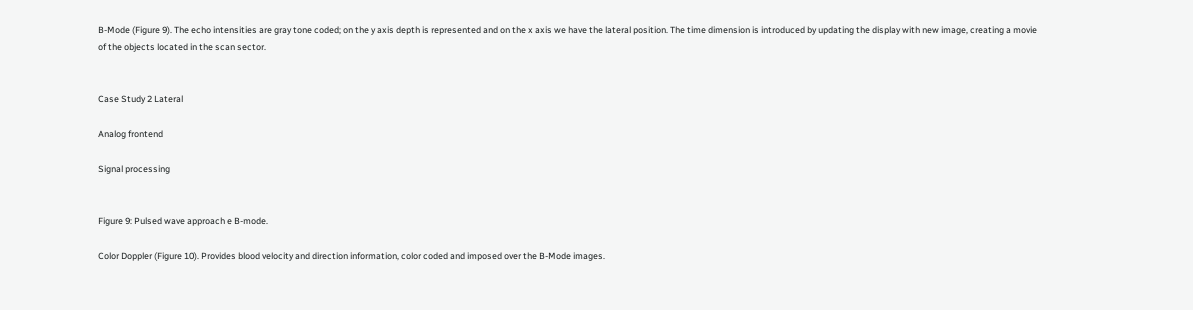B-Mode (Figure 9). The echo intensities are gray tone coded; on the y axis depth is represented and on the x axis we have the lateral position. The time dimension is introduced by updating the display with new image, creating a movie of the objects located in the scan sector.


Case Study 2 Lateral

Analog frontend

Signal processing


Figure 9: Pulsed wave approach e B-mode.

Color Doppler (Figure 10). Provides blood velocity and direction information, color coded and imposed over the B-Mode images.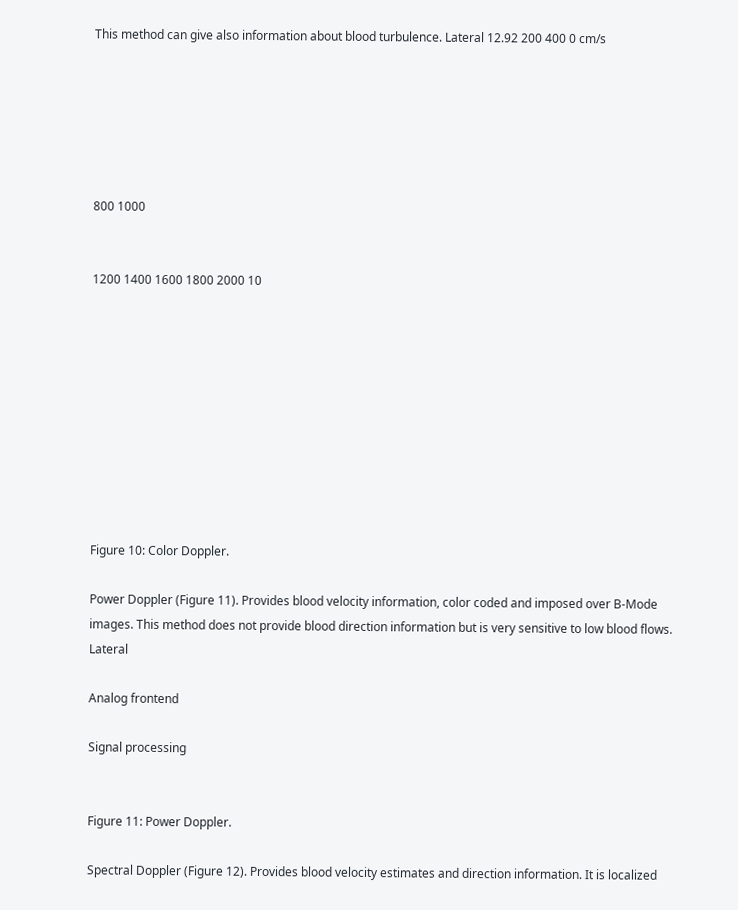This method can give also information about blood turbulence. Lateral 12.92 200 400 0 cm/s






800 1000


1200 1400 1600 1800 2000 10










Figure 10: Color Doppler.

Power Doppler (Figure 11). Provides blood velocity information, color coded and imposed over B-Mode images. This method does not provide blood direction information but is very sensitive to low blood flows. Lateral

Analog frontend

Signal processing


Figure 11: Power Doppler.

Spectral Doppler (Figure 12). Provides blood velocity estimates and direction information. It is localized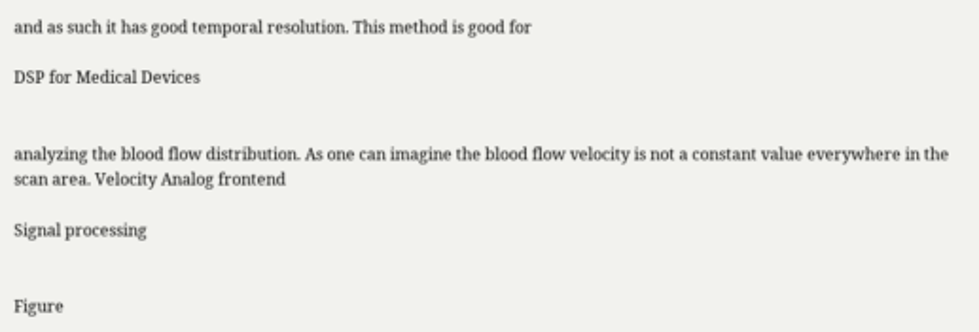and as such it has good temporal resolution. This method is good for

DSP for Medical Devices


analyzing the blood flow distribution. As one can imagine the blood flow velocity is not a constant value everywhere in the scan area. Velocity Analog frontend

Signal processing


Figure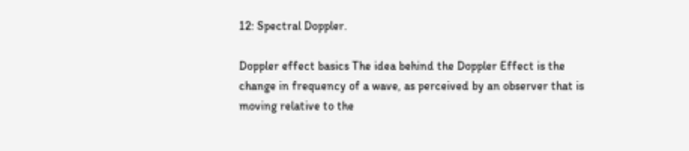12: Spectral Doppler.

Doppler effect basics The idea behind the Doppler Effect is the change in frequency of a wave, as perceived by an observer that is moving relative to the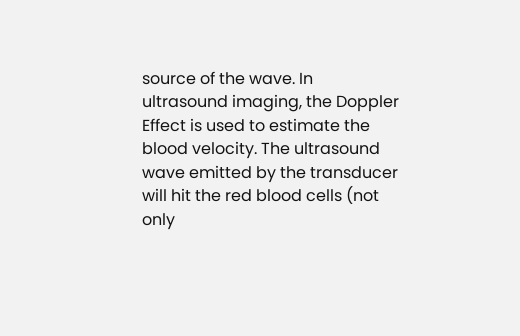source of the wave. In ultrasound imaging, the Doppler Effect is used to estimate the blood velocity. The ultrasound wave emitted by the transducer will hit the red blood cells (not only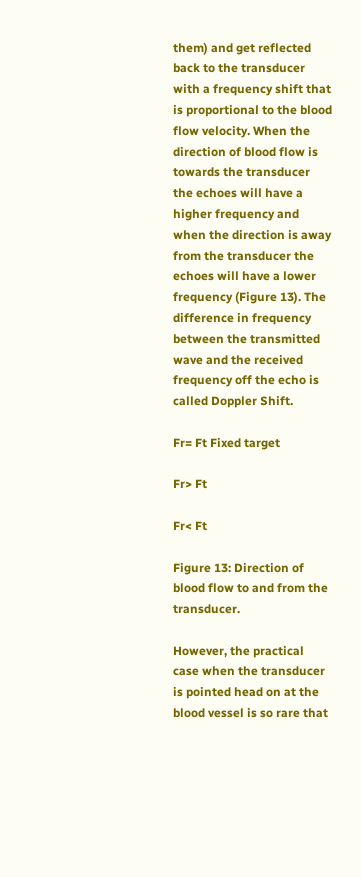them) and get reflected back to the transducer with a frequency shift that is proportional to the blood flow velocity. When the direction of blood flow is towards the transducer the echoes will have a higher frequency and when the direction is away from the transducer the echoes will have a lower frequency (Figure 13). The difference in frequency between the transmitted wave and the received frequency off the echo is called Doppler Shift.

Fr= Ft Fixed target

Fr> Ft

Fr< Ft

Figure 13: Direction of blood flow to and from the transducer.

However, the practical case when the transducer is pointed head on at the blood vessel is so rare that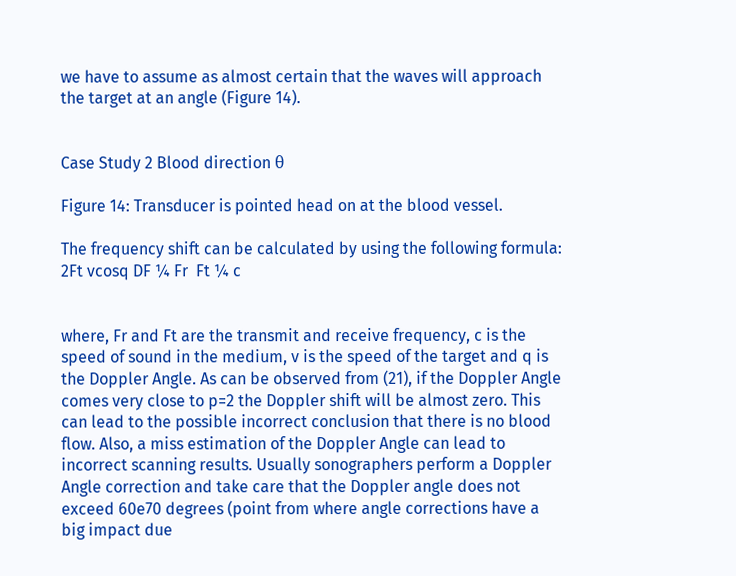we have to assume as almost certain that the waves will approach the target at an angle (Figure 14).


Case Study 2 Blood direction θ

Figure 14: Transducer is pointed head on at the blood vessel.

The frequency shift can be calculated by using the following formula: 2Ft vcosq DF ¼ Fr  Ft ¼ c


where, Fr and Ft are the transmit and receive frequency, c is the speed of sound in the medium, v is the speed of the target and q is the Doppler Angle. As can be observed from (21), if the Doppler Angle comes very close to p=2 the Doppler shift will be almost zero. This can lead to the possible incorrect conclusion that there is no blood flow. Also, a miss estimation of the Doppler Angle can lead to incorrect scanning results. Usually sonographers perform a Doppler Angle correction and take care that the Doppler angle does not exceed 60e70 degrees (point from where angle corrections have a big impact due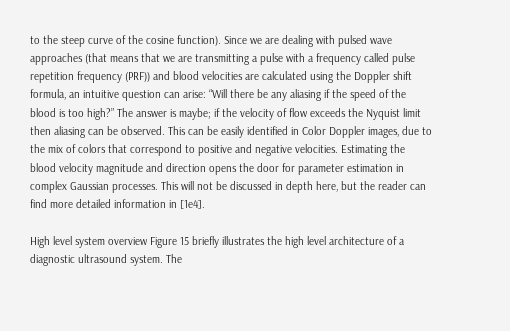to the steep curve of the cosine function). Since we are dealing with pulsed wave approaches (that means that we are transmitting a pulse with a frequency called pulse repetition frequency (PRF)) and blood velocities are calculated using the Doppler shift formula, an intuitive question can arise: “Will there be any aliasing if the speed of the blood is too high?” The answer is maybe; if the velocity of flow exceeds the Nyquist limit then aliasing can be observed. This can be easily identified in Color Doppler images, due to the mix of colors that correspond to positive and negative velocities. Estimating the blood velocity magnitude and direction opens the door for parameter estimation in complex Gaussian processes. This will not be discussed in depth here, but the reader can find more detailed information in [1e4].

High level system overview Figure 15 briefly illustrates the high level architecture of a diagnostic ultrasound system. The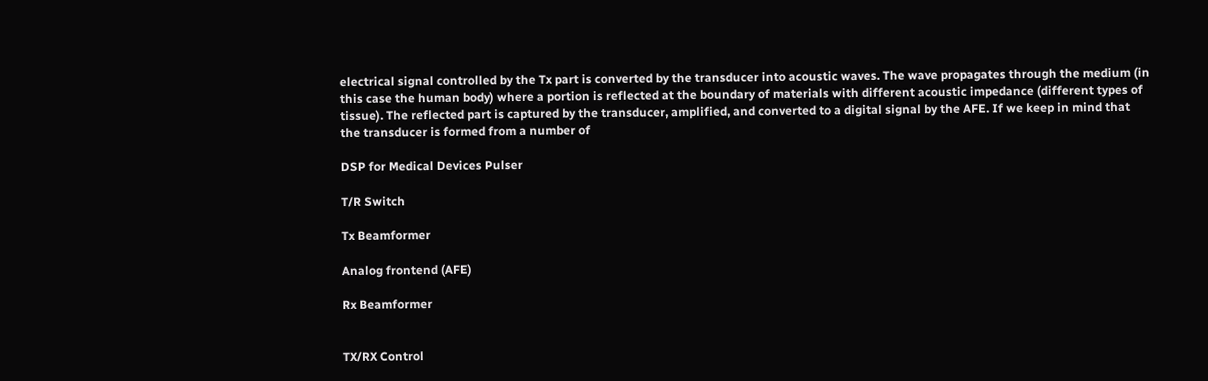electrical signal controlled by the Tx part is converted by the transducer into acoustic waves. The wave propagates through the medium (in this case the human body) where a portion is reflected at the boundary of materials with different acoustic impedance (different types of tissue). The reflected part is captured by the transducer, amplified, and converted to a digital signal by the AFE. If we keep in mind that the transducer is formed from a number of

DSP for Medical Devices Pulser

T/R Switch

Tx Beamformer

Analog frontend (AFE)

Rx Beamformer


TX/RX Control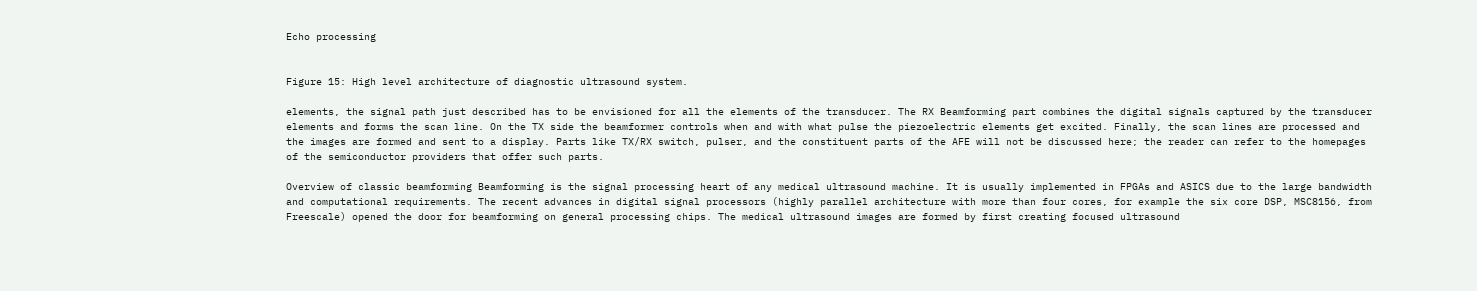Echo processing


Figure 15: High level architecture of diagnostic ultrasound system.

elements, the signal path just described has to be envisioned for all the elements of the transducer. The RX Beamforming part combines the digital signals captured by the transducer elements and forms the scan line. On the TX side the beamformer controls when and with what pulse the piezoelectric elements get excited. Finally, the scan lines are processed and the images are formed and sent to a display. Parts like TX/RX switch, pulser, and the constituent parts of the AFE will not be discussed here; the reader can refer to the homepages of the semiconductor providers that offer such parts.

Overview of classic beamforming Beamforming is the signal processing heart of any medical ultrasound machine. It is usually implemented in FPGAs and ASICS due to the large bandwidth and computational requirements. The recent advances in digital signal processors (highly parallel architecture with more than four cores, for example the six core DSP, MSC8156, from Freescale) opened the door for beamforming on general processing chips. The medical ultrasound images are formed by first creating focused ultrasound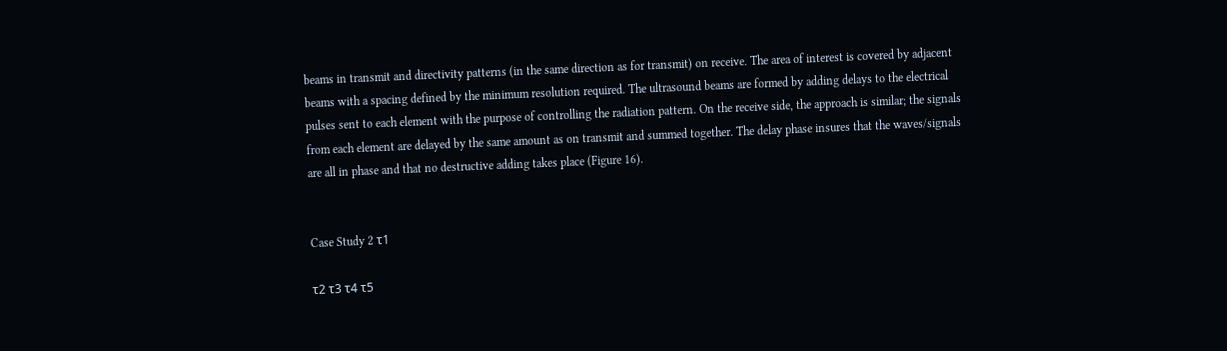beams in transmit and directivity patterns (in the same direction as for transmit) on receive. The area of interest is covered by adjacent beams with a spacing defined by the minimum resolution required. The ultrasound beams are formed by adding delays to the electrical pulses sent to each element with the purpose of controlling the radiation pattern. On the receive side, the approach is similar; the signals from each element are delayed by the same amount as on transmit and summed together. The delay phase insures that the waves/signals are all in phase and that no destructive adding takes place (Figure 16).


Case Study 2 τ1

τ2 τ3 τ4 τ5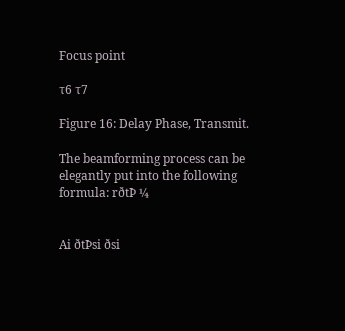Focus point

τ6 τ7

Figure 16: Delay Phase, Transmit.

The beamforming process can be elegantly put into the following formula: rðtÞ ¼


Ai ðtÞsi ðsi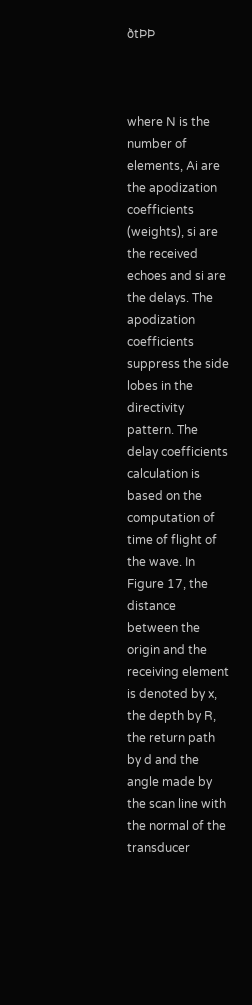ðtÞÞ



where N is the number of elements, Ai are the apodization coefficients (weights), si are the received echoes and si are the delays. The apodization coefficients suppress the side lobes in the directivity pattern. The delay coefficients calculation is based on the computation of time of flight of the wave. In Figure 17, the distance between the origin and the receiving element is denoted by x, the depth by R, the return path by d and the angle made by the scan line with the normal of the transducer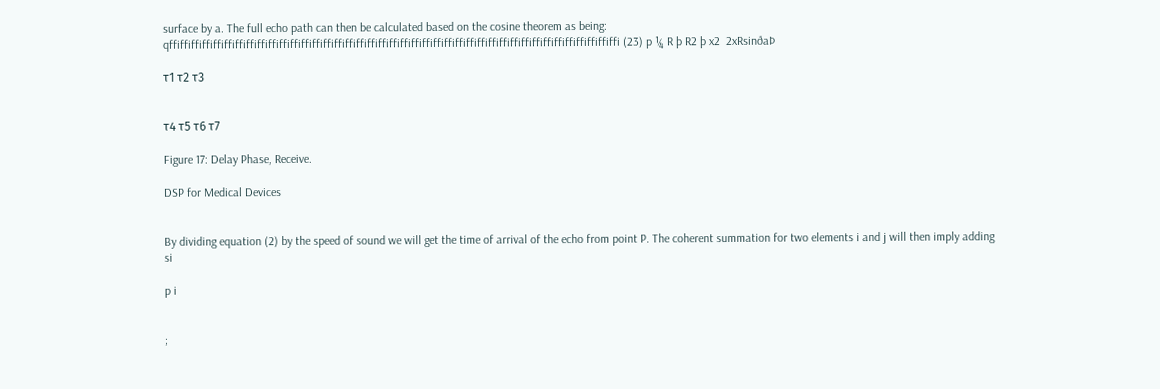surface by a. The full echo path can then be calculated based on the cosine theorem as being: qffiffiffiffiffiffiffiffiffiffiffiffiffiffiffiffiffiffiffiffiffiffiffiffiffiffiffiffiffiffiffiffiffiffiffiffiffiffiffiffiffi (23) p ¼ R þ R2 þ x2  2xRsinðaÞ

τ1 τ2 τ3


τ4 τ5 τ6 τ7

Figure 17: Delay Phase, Receive.

DSP for Medical Devices


By dividing equation (2) by the speed of sound we will get the time of arrival of the echo from point P. The coherent summation for two elements i and j will then imply adding si

p i


;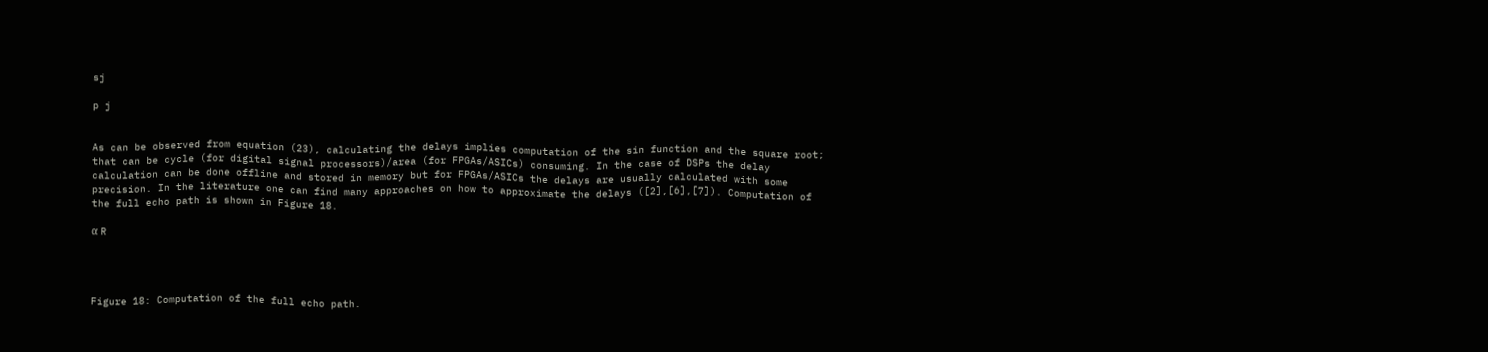sj

p j


As can be observed from equation (23), calculating the delays implies computation of the sin function and the square root; that can be cycle (for digital signal processors)/area (for FPGAs/ASICs) consuming. In the case of DSPs the delay calculation can be done offline and stored in memory but for FPGAs/ASICs the delays are usually calculated with some precision. In the literature one can find many approaches on how to approximate the delays ([2],[6],[7]). Computation of the full echo path is shown in Figure 18.

α R




Figure 18: Computation of the full echo path.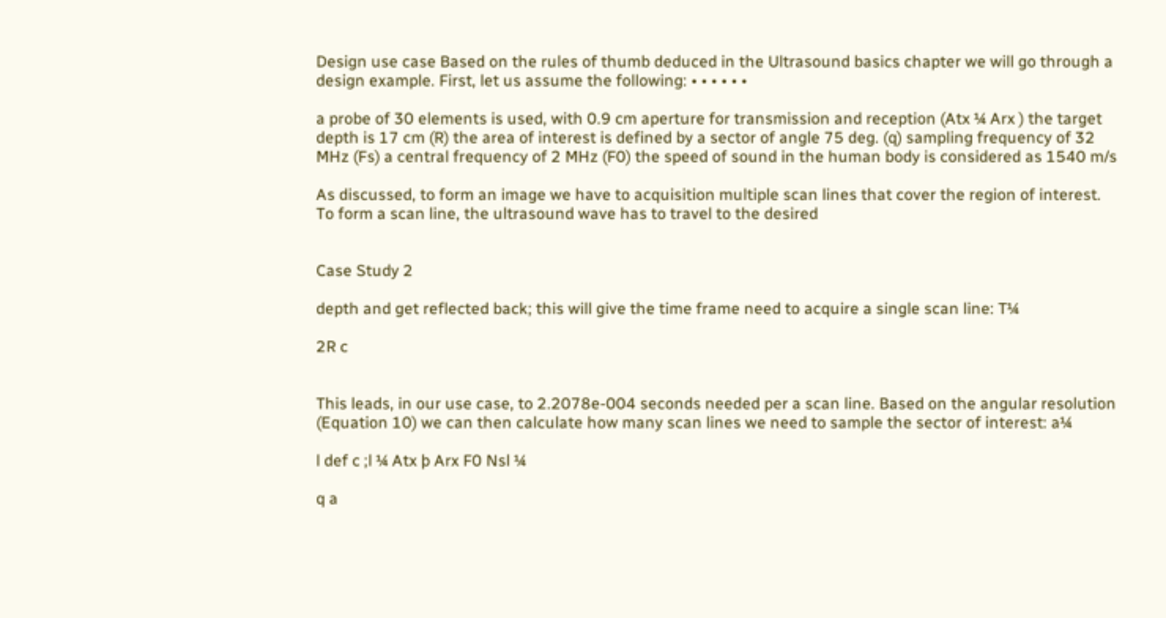Design use case Based on the rules of thumb deduced in the Ultrasound basics chapter we will go through a design example. First, let us assume the following: • • • • • •

a probe of 30 elements is used, with 0.9 cm aperture for transmission and reception (Atx ¼ Arx ) the target depth is 17 cm (R) the area of interest is defined by a sector of angle 75 deg. (q) sampling frequency of 32 MHz (Fs) a central frequency of 2 MHz (F0) the speed of sound in the human body is considered as 1540 m/s

As discussed, to form an image we have to acquisition multiple scan lines that cover the region of interest. To form a scan line, the ultrasound wave has to travel to the desired


Case Study 2

depth and get reflected back; this will give the time frame need to acquire a single scan line: T¼

2R c


This leads, in our use case, to 2.2078e-004 seconds needed per a scan line. Based on the angular resolution (Equation 10) we can then calculate how many scan lines we need to sample the sector of interest: a¼

l def c ;l ¼ Atx þ Arx F0 Nsl ¼

q a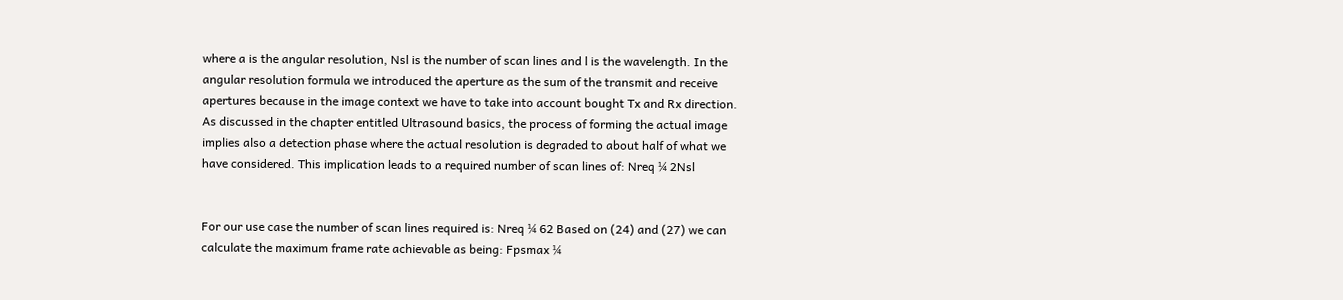where a is the angular resolution, Nsl is the number of scan lines and l is the wavelength. In the angular resolution formula we introduced the aperture as the sum of the transmit and receive apertures because in the image context we have to take into account bought Tx and Rx direction. As discussed in the chapter entitled Ultrasound basics, the process of forming the actual image implies also a detection phase where the actual resolution is degraded to about half of what we have considered. This implication leads to a required number of scan lines of: Nreq ¼ 2Nsl


For our use case the number of scan lines required is: Nreq ¼ 62 Based on (24) and (27) we can calculate the maximum frame rate achievable as being: Fpsmax ¼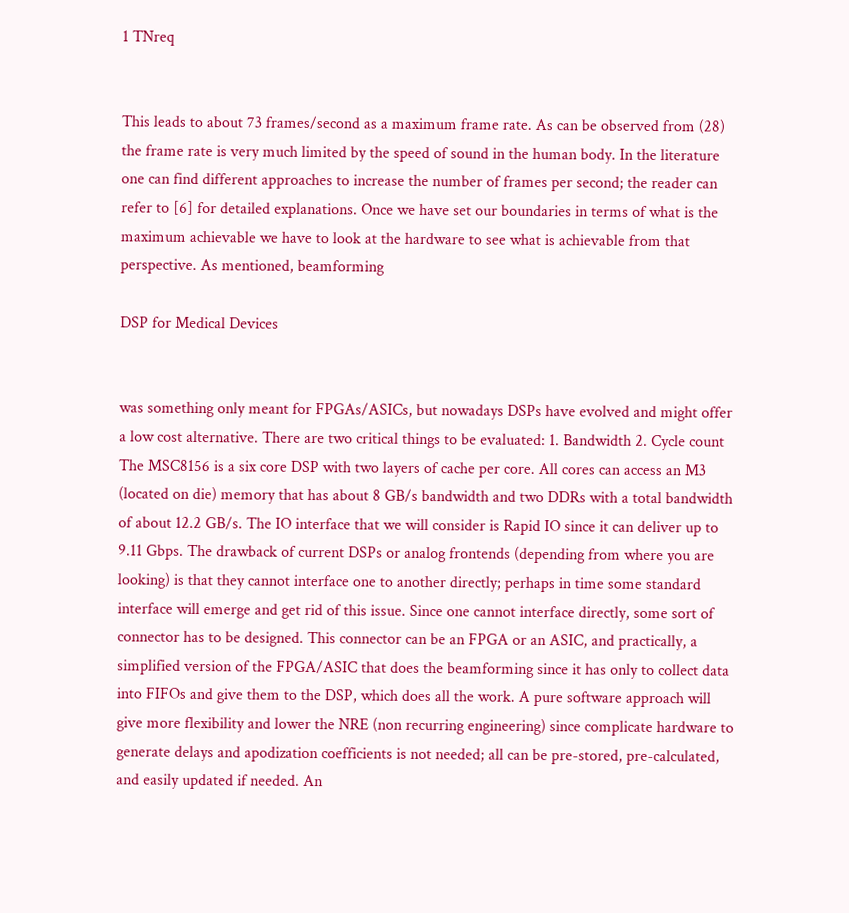1 TNreq


This leads to about 73 frames/second as a maximum frame rate. As can be observed from (28) the frame rate is very much limited by the speed of sound in the human body. In the literature one can find different approaches to increase the number of frames per second; the reader can refer to [6] for detailed explanations. Once we have set our boundaries in terms of what is the maximum achievable we have to look at the hardware to see what is achievable from that perspective. As mentioned, beamforming

DSP for Medical Devices


was something only meant for FPGAs/ASICs, but nowadays DSPs have evolved and might offer a low cost alternative. There are two critical things to be evaluated: 1. Bandwidth 2. Cycle count The MSC8156 is a six core DSP with two layers of cache per core. All cores can access an M3 (located on die) memory that has about 8 GB/s bandwidth and two DDRs with a total bandwidth of about 12.2 GB/s. The IO interface that we will consider is Rapid IO since it can deliver up to 9.11 Gbps. The drawback of current DSPs or analog frontends (depending from where you are looking) is that they cannot interface one to another directly; perhaps in time some standard interface will emerge and get rid of this issue. Since one cannot interface directly, some sort of connector has to be designed. This connector can be an FPGA or an ASIC, and practically, a simplified version of the FPGA/ASIC that does the beamforming since it has only to collect data into FIFOs and give them to the DSP, which does all the work. A pure software approach will give more flexibility and lower the NRE (non recurring engineering) since complicate hardware to generate delays and apodization coefficients is not needed; all can be pre-stored, pre-calculated, and easily updated if needed. An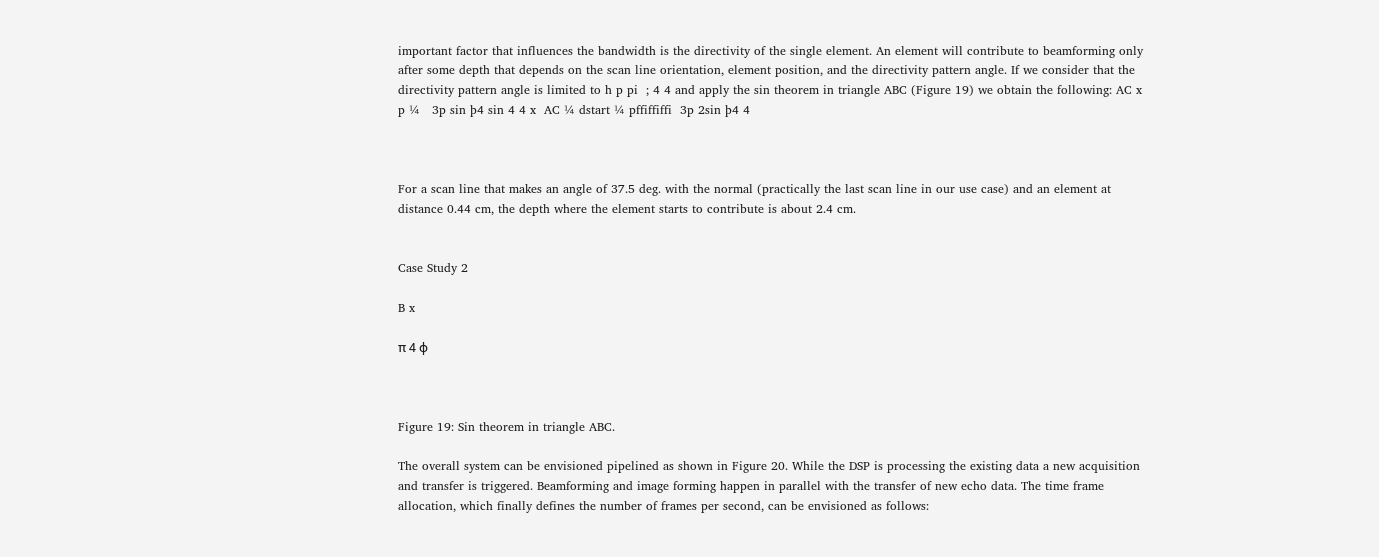important factor that influences the bandwidth is the directivity of the single element. An element will contribute to beamforming only after some depth that depends on the scan line orientation, element position, and the directivity pattern angle. If we consider that the directivity pattern angle is limited to h p pi  ; 4 4 and apply the sin theorem in triangle ABC (Figure 19) we obtain the following: AC x p ¼   3p sin þ4 sin 4 4 x  AC ¼ dstart ¼ pffiffiffi  3p 2sin þ4 4



For a scan line that makes an angle of 37.5 deg. with the normal (practically the last scan line in our use case) and an element at distance 0.44 cm, the depth where the element starts to contribute is about 2.4 cm.


Case Study 2

B x

π 4 ϕ



Figure 19: Sin theorem in triangle ABC.

The overall system can be envisioned pipelined as shown in Figure 20. While the DSP is processing the existing data a new acquisition and transfer is triggered. Beamforming and image forming happen in parallel with the transfer of new echo data. The time frame allocation, which finally defines the number of frames per second, can be envisioned as follows: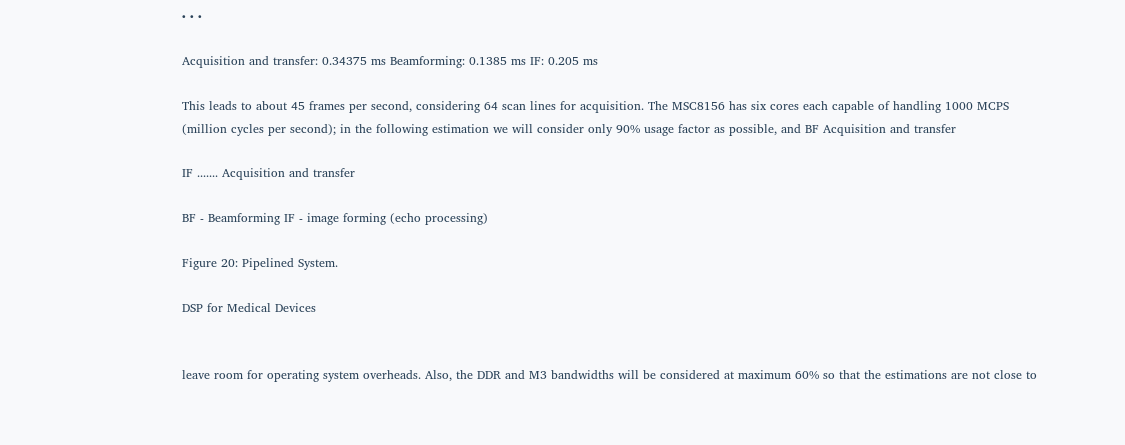• • •

Acquisition and transfer: 0.34375 ms Beamforming: 0.1385 ms IF: 0.205 ms

This leads to about 45 frames per second, considering 64 scan lines for acquisition. The MSC8156 has six cores each capable of handling 1000 MCPS (million cycles per second); in the following estimation we will consider only 90% usage factor as possible, and BF Acquisition and transfer

IF ....... Acquisition and transfer

BF - Beamforming IF - image forming (echo processing)

Figure 20: Pipelined System.

DSP for Medical Devices


leave room for operating system overheads. Also, the DDR and M3 bandwidths will be considered at maximum 60% so that the estimations are not close to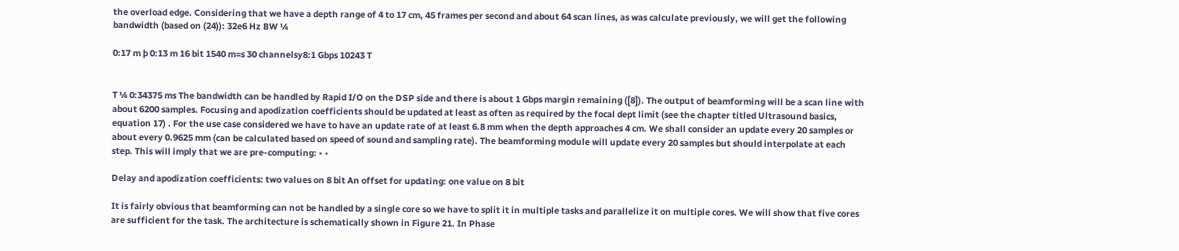the overload edge. Considering that we have a depth range of 4 to 17 cm, 45 frames per second and about 64 scan lines, as was calculate previously, we will get the following bandwidth (based on (24)): 32e6 Hz BW ¼

0:17 m þ 0:13 m 16 bit 1540 m=s 30 channelsy8:1 Gbps 10243 T


T ¼ 0:34375 ms The bandwidth can be handled by Rapid I/O on the DSP side and there is about 1 Gbps margin remaining ([8]). The output of beamforming will be a scan line with about 6200 samples. Focusing and apodization coefficients should be updated at least as often as required by the focal dept limit (see the chapter titled Ultrasound basics, equation 17) . For the use case considered we have to have an update rate of at least 6.8 mm when the depth approaches 4 cm. We shall consider an update every 20 samples or about every 0.9625 mm (can be calculated based on speed of sound and sampling rate). The beamforming module will update every 20 samples but should interpolate at each step. This will imply that we are pre-computing: • •

Delay and apodization coefficients: two values on 8 bit An offset for updating: one value on 8 bit

It is fairly obvious that beamforming can not be handled by a single core so we have to split it in multiple tasks and parallelize it on multiple cores. We will show that five cores are sufficient for the task. The architecture is schematically shown in Figure 21. In Phase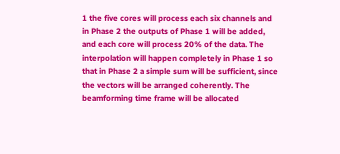1 the five cores will process each six channels and in Phase 2 the outputs of Phase 1 will be added, and each core will process 20% of the data. The interpolation will happen completely in Phase 1 so that in Phase 2 a simple sum will be sufficient, since the vectors will be arranged coherently. The beamforming time frame will be allocated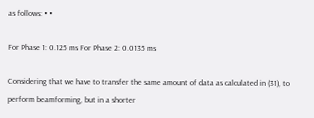as follows: • •

For Phase 1: 0.125 ms For Phase 2: 0.0135 ms

Considering that we have to transfer the same amount of data as calculated in (31), to perform beamforming, but in a shorter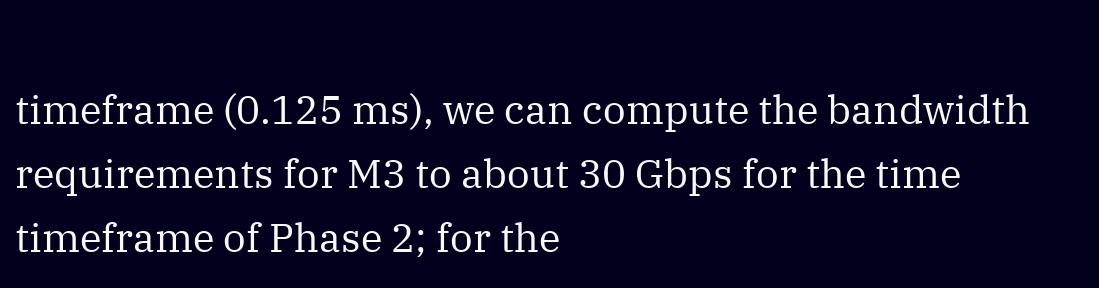timeframe (0.125 ms), we can compute the bandwidth requirements for M3 to about 30 Gbps for the time timeframe of Phase 2; for the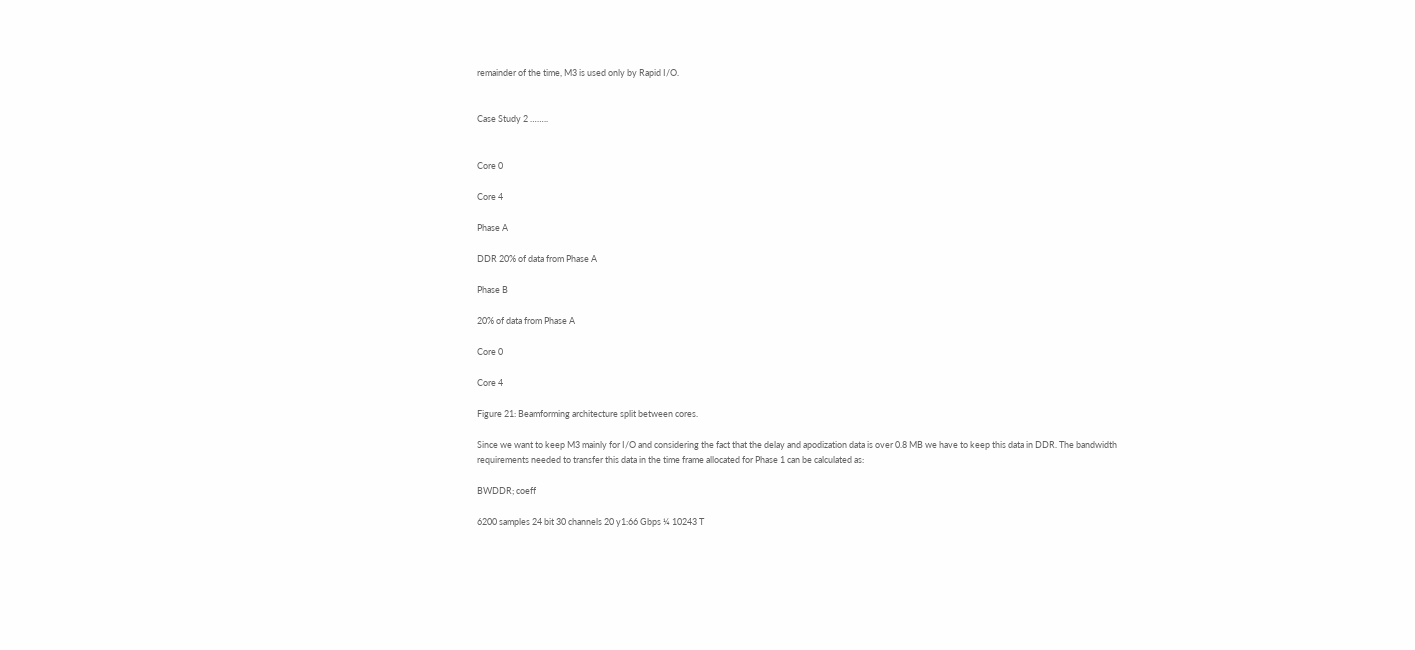remainder of the time, M3 is used only by Rapid I/O.


Case Study 2 ……..


Core 0

Core 4

Phase A

DDR 20% of data from Phase A

Phase B

20% of data from Phase A

Core 0

Core 4

Figure 21: Beamforming architecture split between cores.

Since we want to keep M3 mainly for I/O and considering the fact that the delay and apodization data is over 0.8 MB we have to keep this data in DDR. The bandwidth requirements needed to transfer this data in the time frame allocated for Phase 1 can be calculated as:

BWDDR; coeff

6200 samples 24 bit 30 channels 20 y1:66 Gbps ¼ 10243 T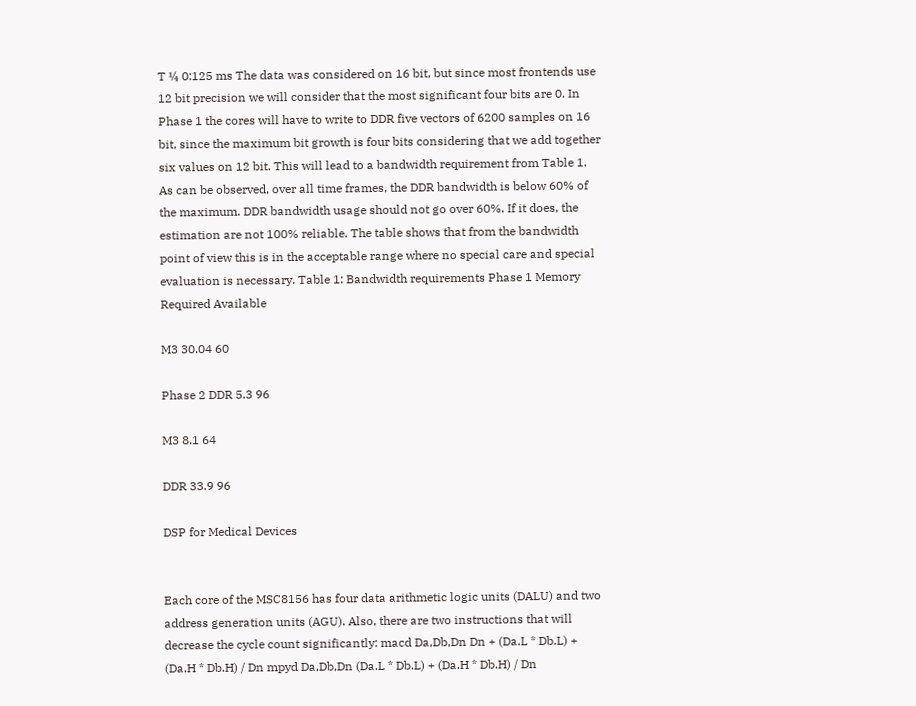T ¼ 0:125 ms The data was considered on 16 bit, but since most frontends use 12 bit precision we will consider that the most significant four bits are 0. In Phase 1 the cores will have to write to DDR five vectors of 6200 samples on 16 bit, since the maximum bit growth is four bits considering that we add together six values on 12 bit. This will lead to a bandwidth requirement from Table 1. As can be observed, over all time frames, the DDR bandwidth is below 60% of the maximum. DDR bandwidth usage should not go over 60%. If it does, the estimation are not 100% reliable. The table shows that from the bandwidth point of view this is in the acceptable range where no special care and special evaluation is necessary. Table 1: Bandwidth requirements Phase 1 Memory Required Available

M3 30.04 60

Phase 2 DDR 5.3 96

M3 8.1 64

DDR 33.9 96

DSP for Medical Devices


Each core of the MSC8156 has four data arithmetic logic units (DALU) and two address generation units (AGU). Also, there are two instructions that will decrease the cycle count significantly: macd Da,Db,Dn Dn + (Da.L * Db.L) + (Da.H * Db.H) / Dn mpyd Da,Db,Dn (Da.L * Db.L) + (Da.H * Db.H) / Dn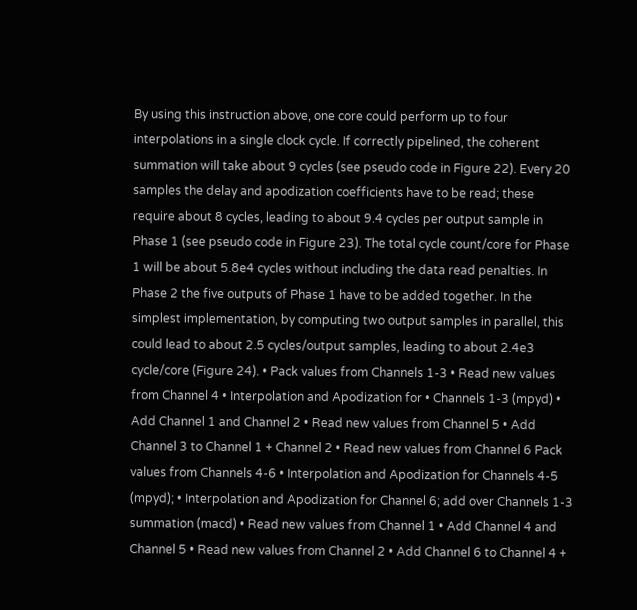By using this instruction above, one core could perform up to four interpolations in a single clock cycle. If correctly pipelined, the coherent summation will take about 9 cycles (see pseudo code in Figure 22). Every 20 samples the delay and apodization coefficients have to be read; these require about 8 cycles, leading to about 9.4 cycles per output sample in Phase 1 (see pseudo code in Figure 23). The total cycle count/core for Phase 1 will be about 5.8e4 cycles without including the data read penalties. In Phase 2 the five outputs of Phase 1 have to be added together. In the simplest implementation, by computing two output samples in parallel, this could lead to about 2.5 cycles/output samples, leading to about 2.4e3 cycle/core (Figure 24). • Pack values from Channels 1-3 • Read new values from Channel 4 • Interpolation and Apodization for • Channels 1-3 (mpyd) • Add Channel 1 and Channel 2 • Read new values from Channel 5 • Add Channel 3 to Channel 1 + Channel 2 • Read new values from Channel 6 Pack values from Channels 4-6 • Interpolation and Apodization for Channels 4-5 (mpyd); • Interpolation and Apodization for Channel 6; add over Channels 1-3 summation (macd) • Read new values from Channel 1 • Add Channel 4 and Channel 5 • Read new values from Channel 2 • Add Channel 6 to Channel 4 +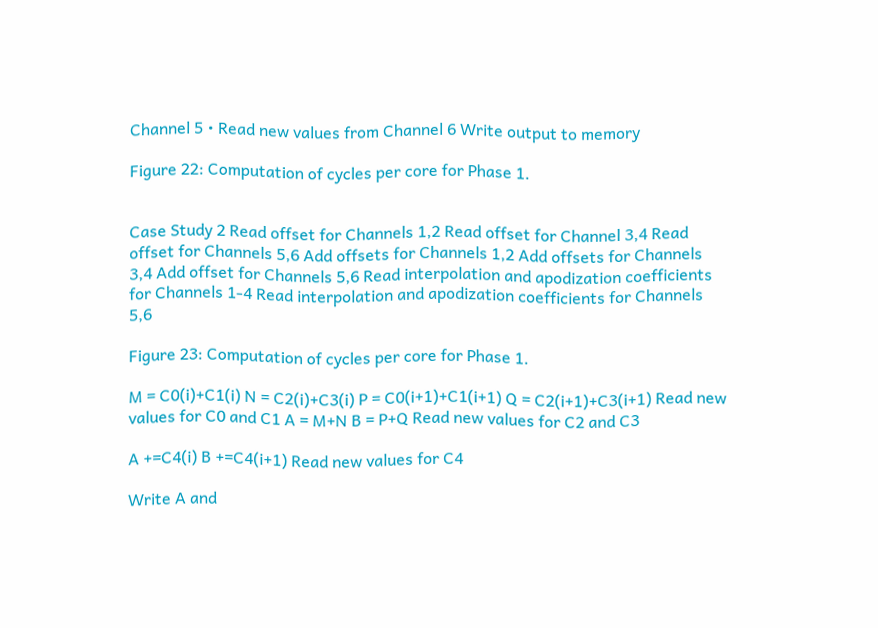Channel 5 • Read new values from Channel 6 Write output to memory

Figure 22: Computation of cycles per core for Phase 1.


Case Study 2 Read offset for Channels 1,2 Read offset for Channel 3,4 Read offset for Channels 5,6 Add offsets for Channels 1,2 Add offsets for Channels 3,4 Add offset for Channels 5,6 Read interpolation and apodization coefficients for Channels 1-4 Read interpolation and apodization coefficients for Channels 5,6

Figure 23: Computation of cycles per core for Phase 1.

M = C0(i)+C1(i) N = C2(i)+C3(i) P = C0(i+1)+C1(i+1) Q = C2(i+1)+C3(i+1) Read new values for C0 and C1 A = M+N B = P+Q Read new values for C2 and C3

A +=C4(i) B +=C4(i+1) Read new values for C4

Write A and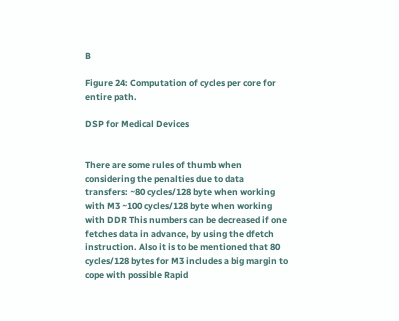B

Figure 24: Computation of cycles per core for entire path.

DSP for Medical Devices


There are some rules of thumb when considering the penalties due to data transfers: ~80 cycles/128 byte when working with M3 ~100 cycles/128 byte when working with DDR This numbers can be decreased if one fetches data in advance, by using the dfetch instruction. Also it is to be mentioned that 80 cycles/128 bytes for M3 includes a big margin to cope with possible Rapid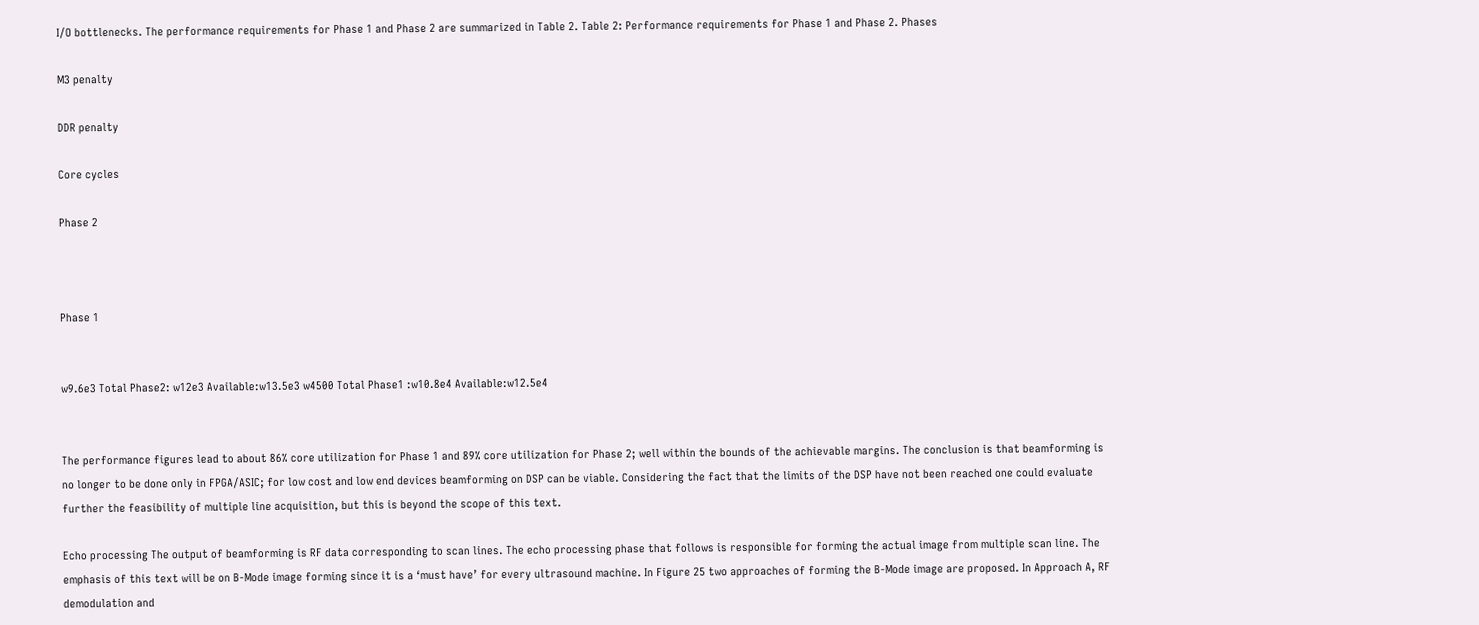I/O bottlenecks. The performance requirements for Phase 1 and Phase 2 are summarized in Table 2. Table 2: Performance requirements for Phase 1 and Phase 2. Phases

M3 penalty

DDR penalty

Core cycles

Phase 2



Phase 1


w9.6e3 Total Phase2: w12e3 Available:w13.5e3 w4500 Total Phase1 :w10.8e4 Available:w12.5e4


The performance figures lead to about 86% core utilization for Phase 1 and 89% core utilization for Phase 2; well within the bounds of the achievable margins. The conclusion is that beamforming is no longer to be done only in FPGA/ASIC; for low cost and low end devices beamforming on DSP can be viable. Considering the fact that the limits of the DSP have not been reached one could evaluate further the feasibility of multiple line acquisition, but this is beyond the scope of this text.

Echo processing The output of beamforming is RF data corresponding to scan lines. The echo processing phase that follows is responsible for forming the actual image from multiple scan line. The emphasis of this text will be on B-Mode image forming since it is a ‘must have’ for every ultrasound machine. In Figure 25 two approaches of forming the B-Mode image are proposed. In Approach A, RF demodulation and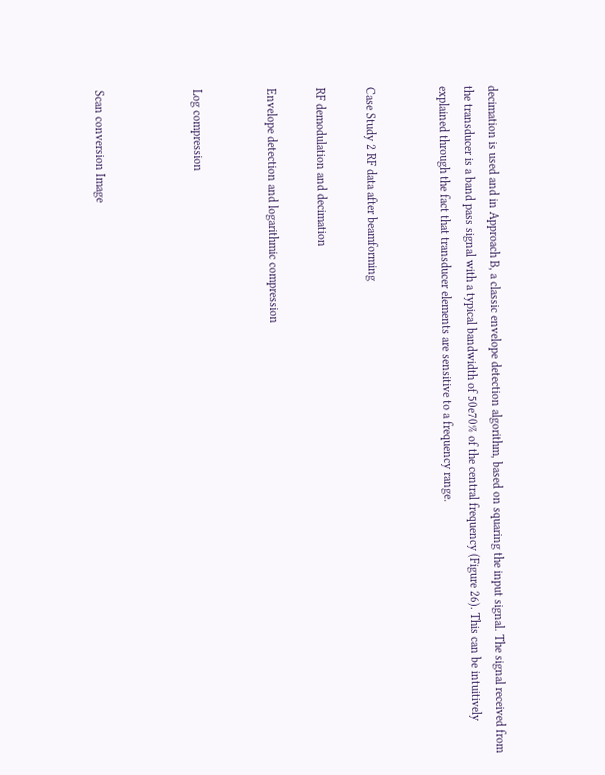decimation is used and in Approach B, a classic envelope detection algorithm, based on squaring the input signal. The signal received from the transducer is a band pass signal with a typical bandwidth of 50e70% of the central frequency (Figure 26). This can be intuitively explained through the fact that transducer elements are sensitive to a frequency range.


Case Study 2 RF data after beamforming

RF demodulation and decimation

Envelope detection and logarithmic compression


Log compression



Scan conversion Image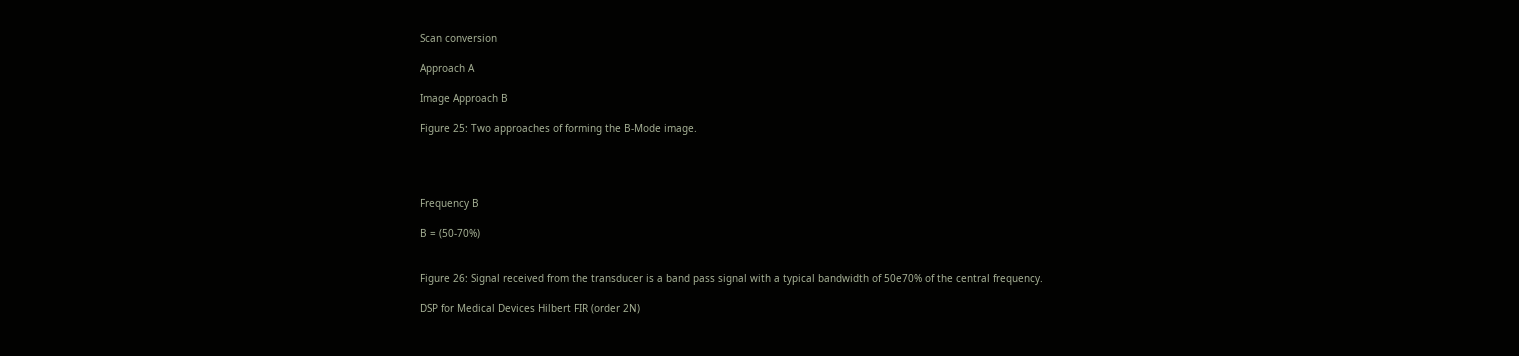Scan conversion

Approach A

Image Approach B

Figure 25: Two approaches of forming the B-Mode image.




Frequency B

B = (50-70%)


Figure 26: Signal received from the transducer is a band pass signal with a typical bandwidth of 50e70% of the central frequency.

DSP for Medical Devices Hilbert FIR (order 2N)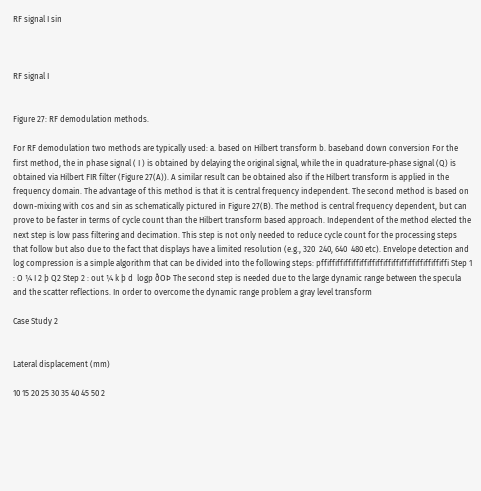RF signal I sin



RF signal I


Figure 27: RF demodulation methods.

For RF demodulation two methods are typically used: a. based on Hilbert transform b. baseband down conversion For the first method, the in phase signal ( I ) is obtained by delaying the original signal, while the in quadrature-phase signal (Q) is obtained via Hilbert FIR filter (Figure 27(A)). A similar result can be obtained also if the Hilbert transform is applied in the frequency domain. The advantage of this method is that it is central frequency independent. The second method is based on down-mixing with cos and sin as schematically pictured in Figure 27(B). The method is central frequency dependent, but can prove to be faster in terms of cycle count than the Hilbert transform based approach. Independent of the method elected the next step is low pass filtering and decimation. This step is not only needed to reduce cycle count for the processing steps that follow but also due to the fact that displays have a limited resolution (e.g., 320  240, 640  480 etc). Envelope detection and log compression is a simple algorithm that can be divided into the following steps: pffiffiffiffiffiffiffiffiffiffiffiffiffiffiffiffi Step 1 : O ¼ I 2 þ Q2 Step 2 : out ¼ k þ d  logp ðOÞ The second step is needed due to the large dynamic range between the specula and the scatter reflections. In order to overcome the dynamic range problem a gray level transform

Case Study 2


Lateral displacement (mm)

10 15 20 25 30 35 40 45 50 2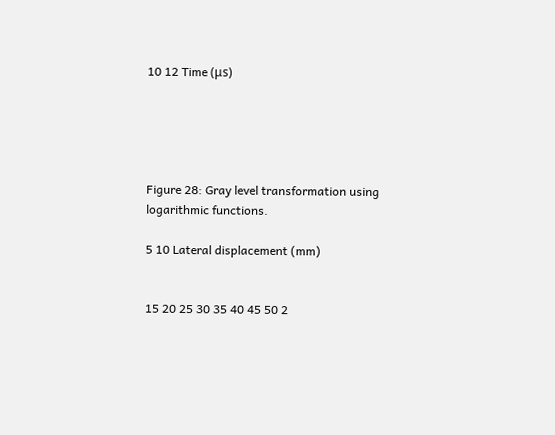10 12 Time (μs)





Figure 28: Gray level transformation using logarithmic functions.

5 10 Lateral displacement (mm)


15 20 25 30 35 40 45 50 2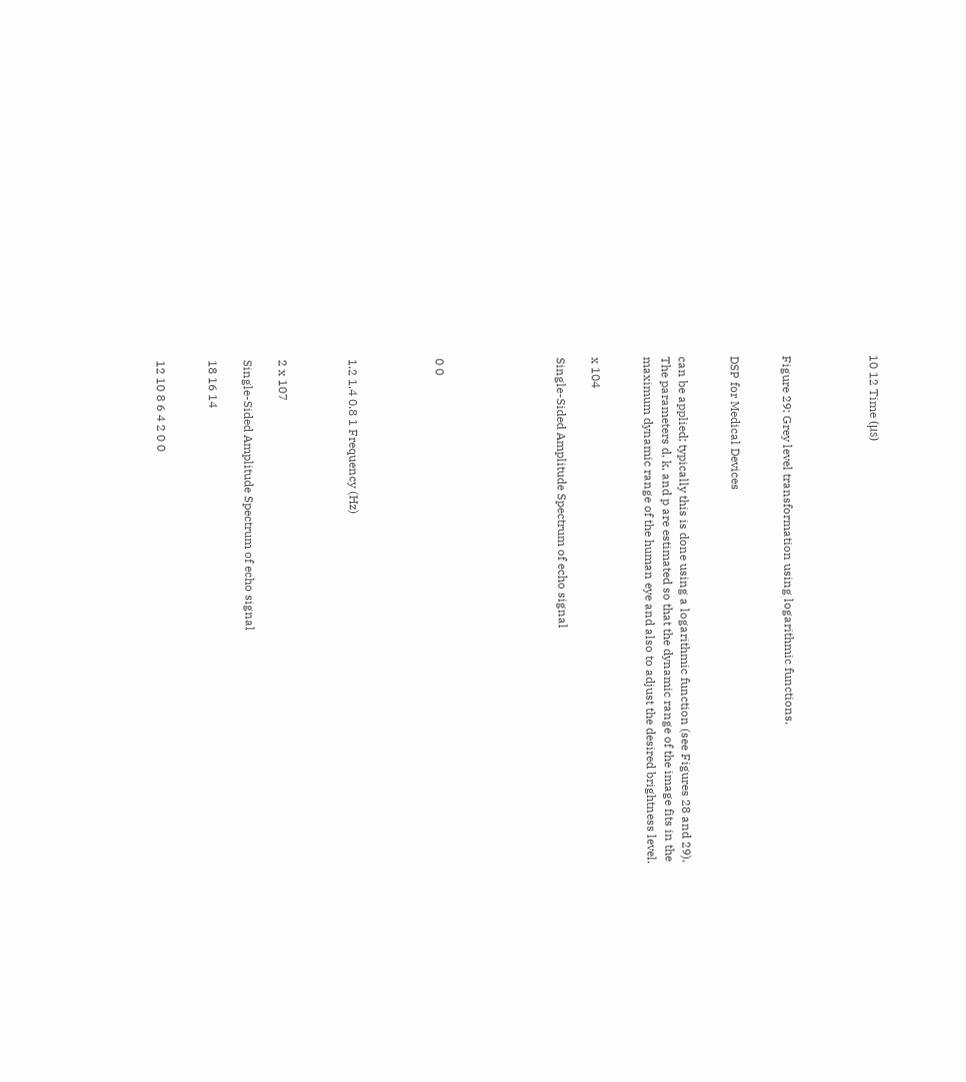10 12 Time (μs)




Figure 29: Grey level transformation using logarithmic functions.


DSP for Medical Devices


can be applied; typically this is done using a logarithmic function (see Figures 28 and 29). The parameters d, k, and p are estimated so that the dynamic range of the image fits in the maximum dynamic range of the human eye and also to adjust the desired brightness level.


x 104

Single-Sided Amplitude Spectrum of echo signal






0 0




1.2 1.4 0.8 1 Frequency (Hz)



2 x 107

Single-Sided Amplitude Spectrum of echo signal

18 16 14


12 10 8 6 4 2 0 0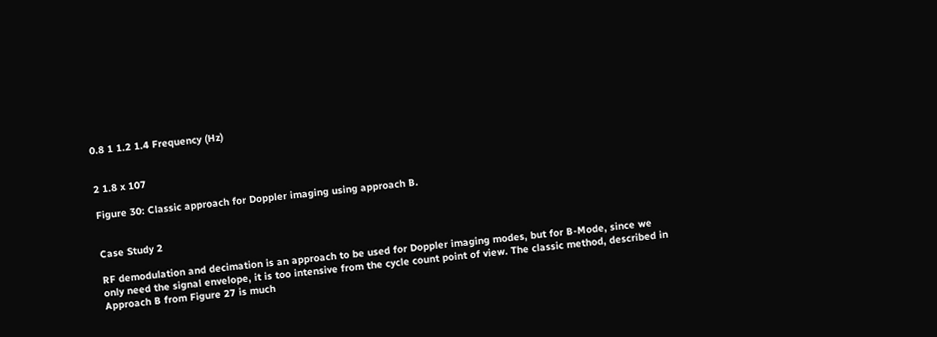0.8 1 1.2 1.4 Frequency (Hz)


2 1.8 x 107

Figure 30: Classic approach for Doppler imaging using approach B.


Case Study 2

RF demodulation and decimation is an approach to be used for Doppler imaging modes, but for B-Mode, since we only need the signal envelope, it is too intensive from the cycle count point of view. The classic method, described in Approach B from Figure 27 is much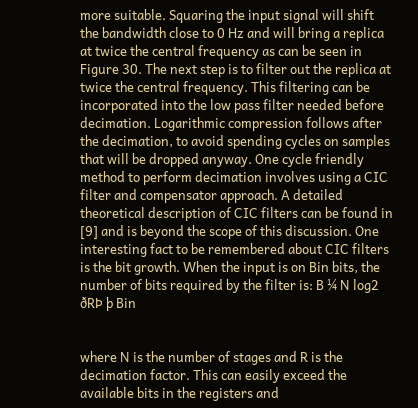more suitable. Squaring the input signal will shift the bandwidth close to 0 Hz and will bring a replica at twice the central frequency as can be seen in Figure 30. The next step is to filter out the replica at twice the central frequency. This filtering can be incorporated into the low pass filter needed before decimation. Logarithmic compression follows after the decimation, to avoid spending cycles on samples that will be dropped anyway. One cycle friendly method to perform decimation involves using a CIC filter and compensator approach. A detailed theoretical description of CIC filters can be found in [9] and is beyond the scope of this discussion. One interesting fact to be remembered about CIC filters is the bit growth. When the input is on Bin bits, the number of bits required by the filter is: B ¼ N log2 ðRÞ þ Bin


where N is the number of stages and R is the decimation factor. This can easily exceed the available bits in the registers and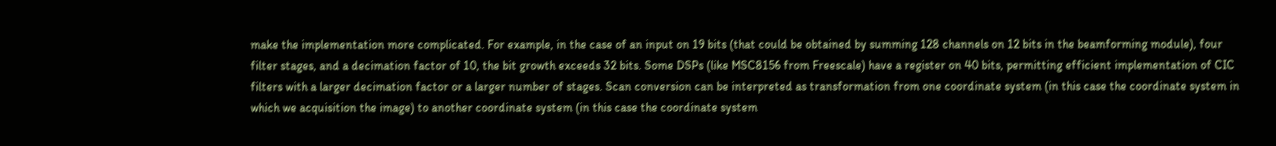make the implementation more complicated. For example, in the case of an input on 19 bits (that could be obtained by summing 128 channels on 12 bits in the beamforming module), four filter stages, and a decimation factor of 10, the bit growth exceeds 32 bits. Some DSPs (like MSC8156 from Freescale) have a register on 40 bits, permitting efficient implementation of CIC filters with a larger decimation factor or a larger number of stages. Scan conversion can be interpreted as transformation from one coordinate system (in this case the coordinate system in which we acquisition the image) to another coordinate system (in this case the coordinate system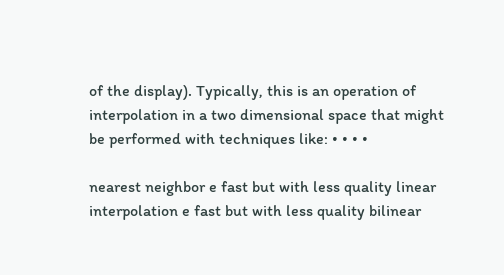of the display). Typically, this is an operation of interpolation in a two dimensional space that might be performed with techniques like: • • • •

nearest neighbor e fast but with less quality linear interpolation e fast but with less quality bilinear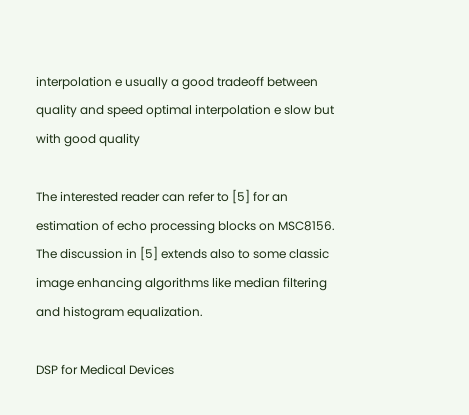interpolation e usually a good tradeoff between quality and speed optimal interpolation e slow but with good quality

The interested reader can refer to [5] for an estimation of echo processing blocks on MSC8156. The discussion in [5] extends also to some classic image enhancing algorithms like median filtering and histogram equalization.

DSP for Medical Devices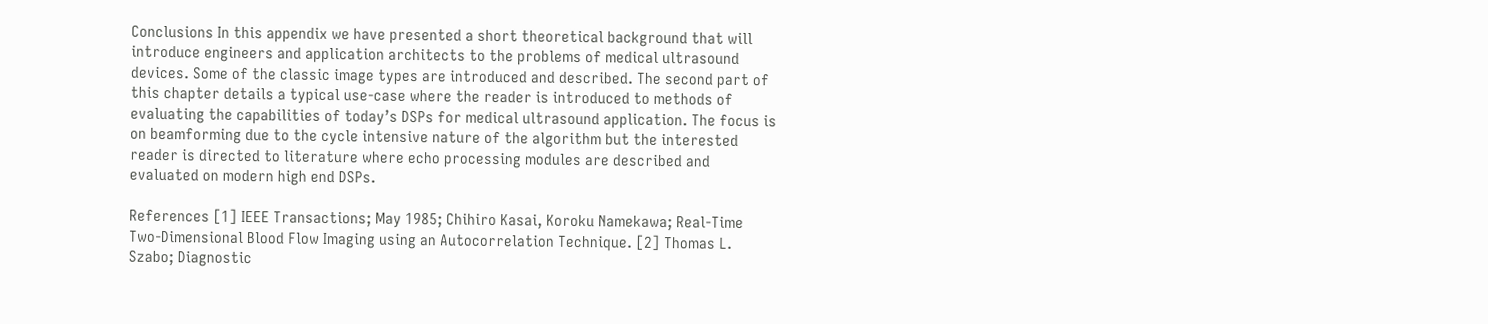Conclusions In this appendix we have presented a short theoretical background that will introduce engineers and application architects to the problems of medical ultrasound devices. Some of the classic image types are introduced and described. The second part of this chapter details a typical use-case where the reader is introduced to methods of evaluating the capabilities of today’s DSPs for medical ultrasound application. The focus is on beamforming due to the cycle intensive nature of the algorithm but the interested reader is directed to literature where echo processing modules are described and evaluated on modern high end DSPs.

References [1] IEEE Transactions; May 1985; Chihiro Kasai, Koroku Namekawa; Real-Time Two-Dimensional Blood Flow Imaging using an Autocorrelation Technique. [2] Thomas L. Szabo; Diagnostic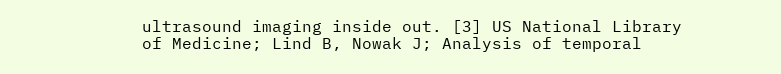ultrasound imaging inside out. [3] US National Library of Medicine; Lind B, Nowak J; Analysis of temporal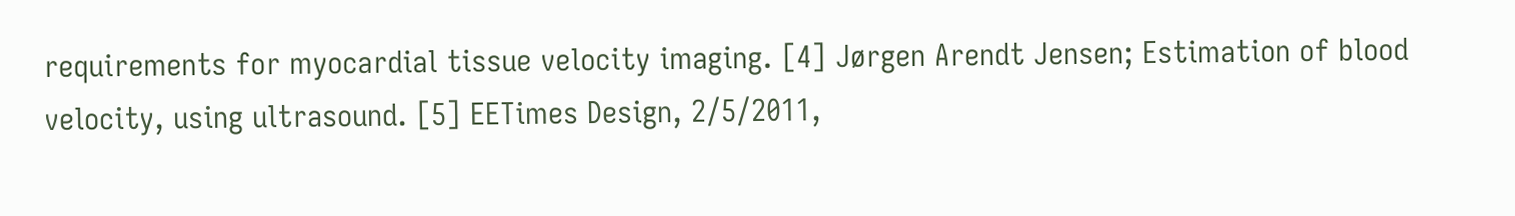requirements for myocardial tissue velocity imaging. [4] Jørgen Arendt Jensen; Estimation of blood velocity, using ultrasound. [5] EETimes Design, 2/5/2011,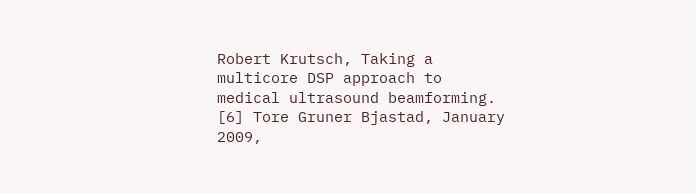Robert Krutsch, Taking a multicore DSP approach to medical ultrasound beamforming. [6] Tore Gruner Bjastad, January 2009,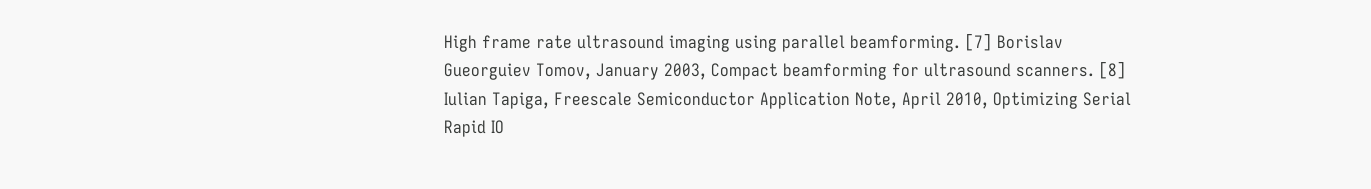High frame rate ultrasound imaging using parallel beamforming. [7] Borislav Gueorguiev Tomov, January 2003, Compact beamforming for ultrasound scanners. [8] Iulian Tapiga, Freescale Semiconductor Application Note, April 2010, Optimizing Serial Rapid IO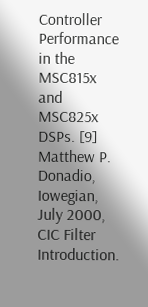Controller Performance in the MSC815x and MSC825x DSPs. [9] Matthew P. Donadio, Iowegian, July 2000, CIC Filter Introduction.